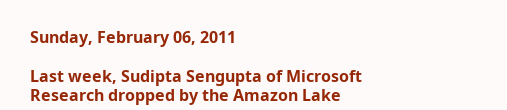Sunday, February 06, 2011

Last week, Sudipta Sengupta of Microsoft Research dropped by the Amazon Lake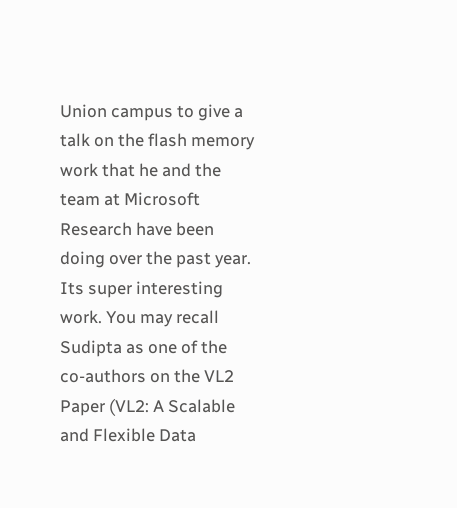Union campus to give a talk on the flash memory work that he and the team at Microsoft Research have been doing over the past year.  Its super interesting work. You may recall Sudipta as one of the co-authors on the VL2 Paper (VL2: A Scalable and Flexible Data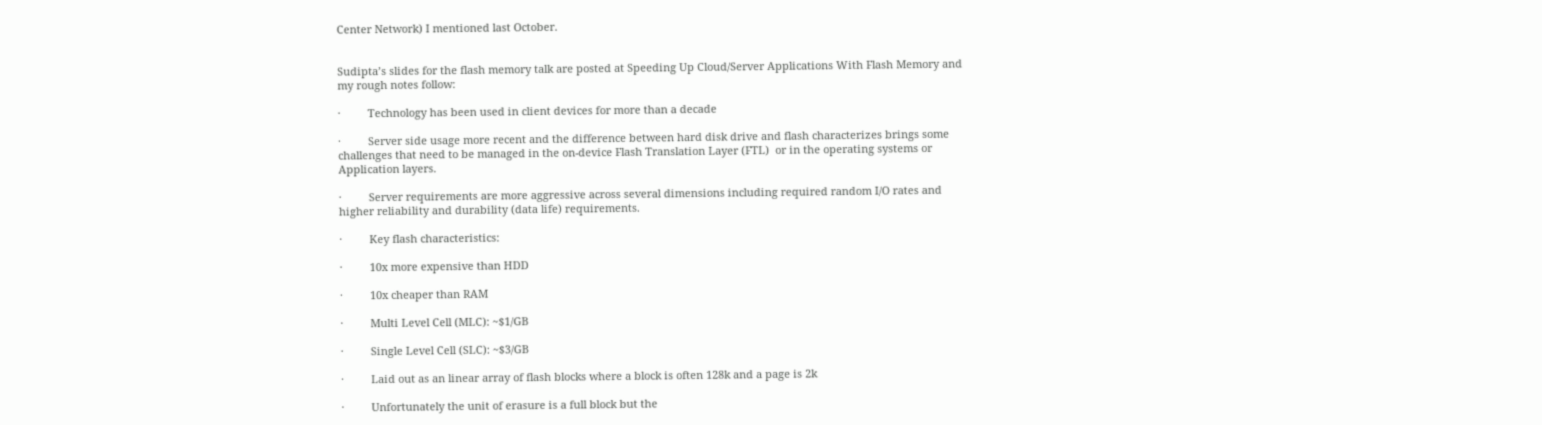Center Network) I mentioned last October.


Sudipta’s slides for the flash memory talk are posted at Speeding Up Cloud/Server Applications With Flash Memory and my rough notes follow:

·         Technology has been used in client devices for more than a decade

·         Server side usage more recent and the difference between hard disk drive and flash characterizes brings some challenges that need to be managed in the on-device Flash Translation Layer (FTL)  or in the operating systems or Application layers.

·         Server requirements are more aggressive across several dimensions including required random I/O rates and higher reliability and durability (data life) requirements.

·         Key flash characteristics:

·         10x more expensive than HDD

·         10x cheaper than RAM

·         Multi Level Cell (MLC): ~$1/GB

·         Single Level Cell (SLC): ~$3/GB

·         Laid out as an linear array of flash blocks where a block is often 128k and a page is 2k

·         Unfortunately the unit of erasure is a full block but the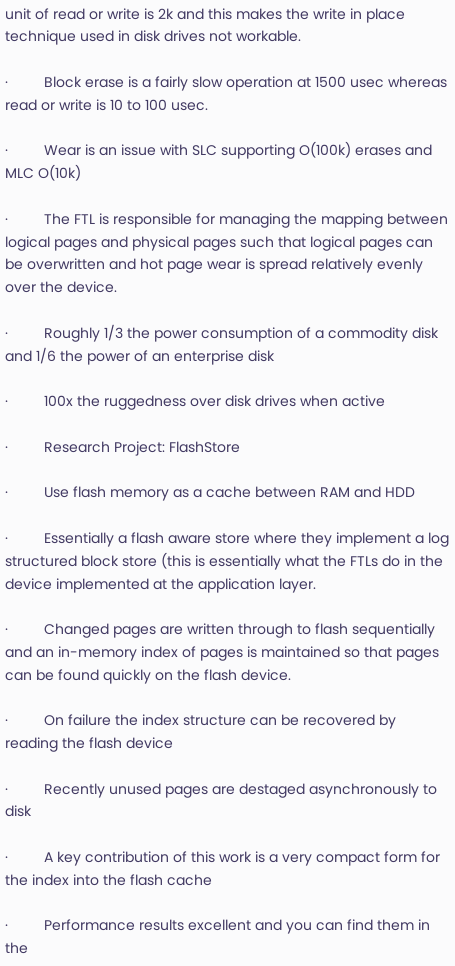unit of read or write is 2k and this makes the write in place technique used in disk drives not workable.

·         Block erase is a fairly slow operation at 1500 usec whereas read or write is 10 to 100 usec.

·         Wear is an issue with SLC supporting O(100k) erases and MLC O(10k)

·         The FTL is responsible for managing the mapping between logical pages and physical pages such that logical pages can be overwritten and hot page wear is spread relatively evenly over the device.

·         Roughly 1/3 the power consumption of a commodity disk and 1/6 the power of an enterprise disk

·         100x the ruggedness over disk drives when active

·         Research Project: FlashStore

·         Use flash memory as a cache between RAM and HDD

·         Essentially a flash aware store where they implement a log structured block store (this is essentially what the FTLs do in the device implemented at the application layer.

·         Changed pages are written through to flash sequentially and an in-memory index of pages is maintained so that pages can be found quickly on the flash device.

·         On failure the index structure can be recovered by reading the flash device

·         Recently unused pages are destaged asynchronously to disk

·         A key contribution of this work is a very compact form for the index into the flash cache

·         Performance results excellent and you can find them in the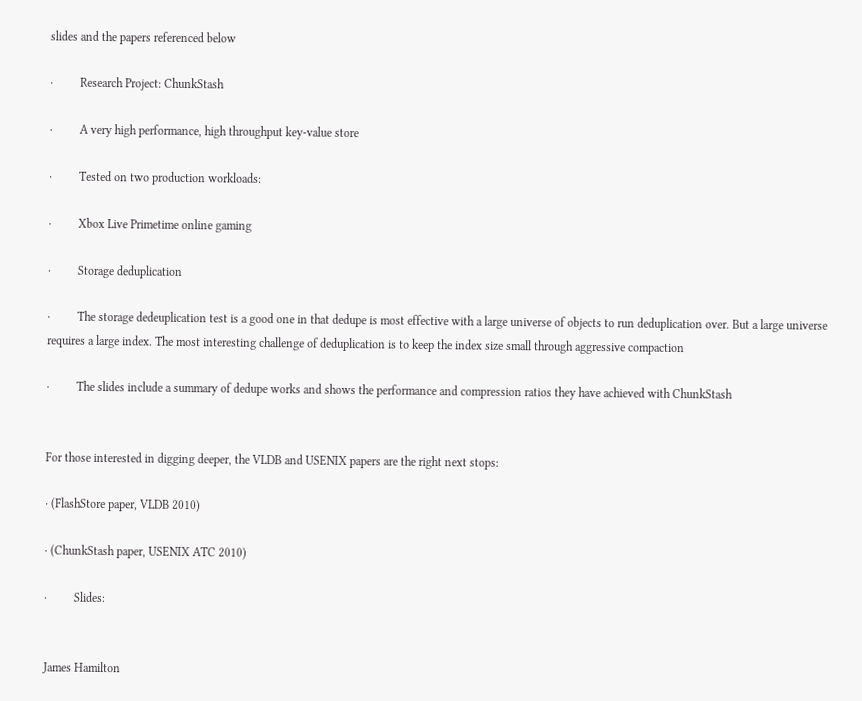slides and the papers referenced below

·         Research Project: ChunkStash

·         A very high performance, high throughput key-value store

·         Tested on two production workloads:

·         Xbox Live Primetime online gaming

·         Storage deduplication

·         The storage dedeuplication test is a good one in that dedupe is most effective with a large universe of objects to run deduplication over. But a large universe requires a large index. The most interesting challenge of deduplication is to keep the index size small through aggressive compaction

·         The slides include a summary of dedupe works and shows the performance and compression ratios they have achieved with ChunkStash


For those interested in digging deeper, the VLDB and USENIX papers are the right next stops:

· (FlashStore paper, VLDB 2010)

· (ChunkStash paper, USENIX ATC 2010)

·         Slides:


James Hamilton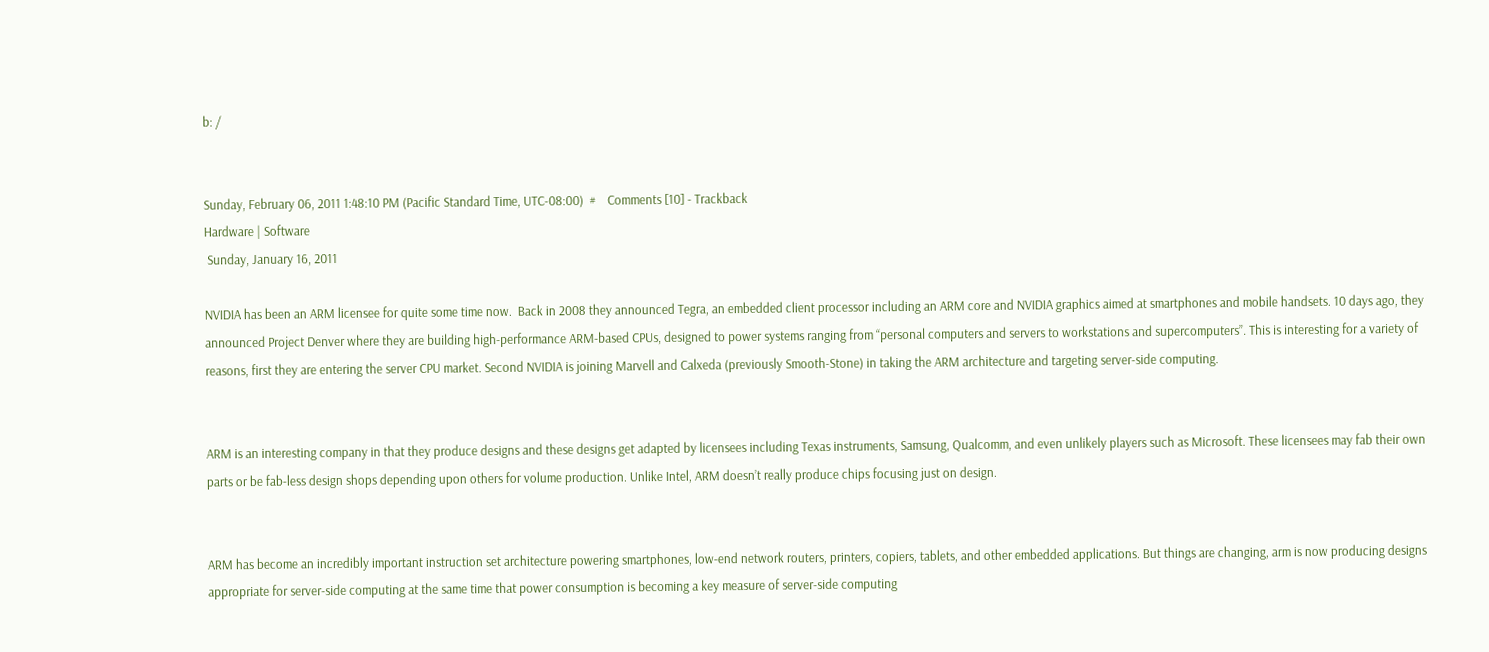b: /


Sunday, February 06, 2011 1:48:10 PM (Pacific Standard Time, UTC-08:00)  #    Comments [10] - Trackback
Hardware | Software
 Sunday, January 16, 2011

NVIDIA has been an ARM licensee for quite some time now.  Back in 2008 they announced Tegra, an embedded client processor including an ARM core and NVIDIA graphics aimed at smartphones and mobile handsets. 10 days ago, they announced Project Denver where they are building high-performance ARM-based CPUs, designed to power systems ranging from “personal computers and servers to workstations and supercomputers”. This is interesting for a variety of reasons, first they are entering the server CPU market. Second NVIDIA is joining Marvell and Calxeda (previously Smooth-Stone) in taking the ARM architecture and targeting server-side computing.


ARM is an interesting company in that they produce designs and these designs get adapted by licensees including Texas instruments, Samsung, Qualcomm, and even unlikely players such as Microsoft. These licensees may fab their own parts or be fab-less design shops depending upon others for volume production. Unlike Intel, ARM doesn’t really produce chips focusing just on design.


ARM has become an incredibly important instruction set architecture powering smartphones, low-end network routers, printers, copiers, tablets, and other embedded applications. But things are changing, arm is now producing designs appropriate for server-side computing at the same time that power consumption is becoming a key measure of server-side computing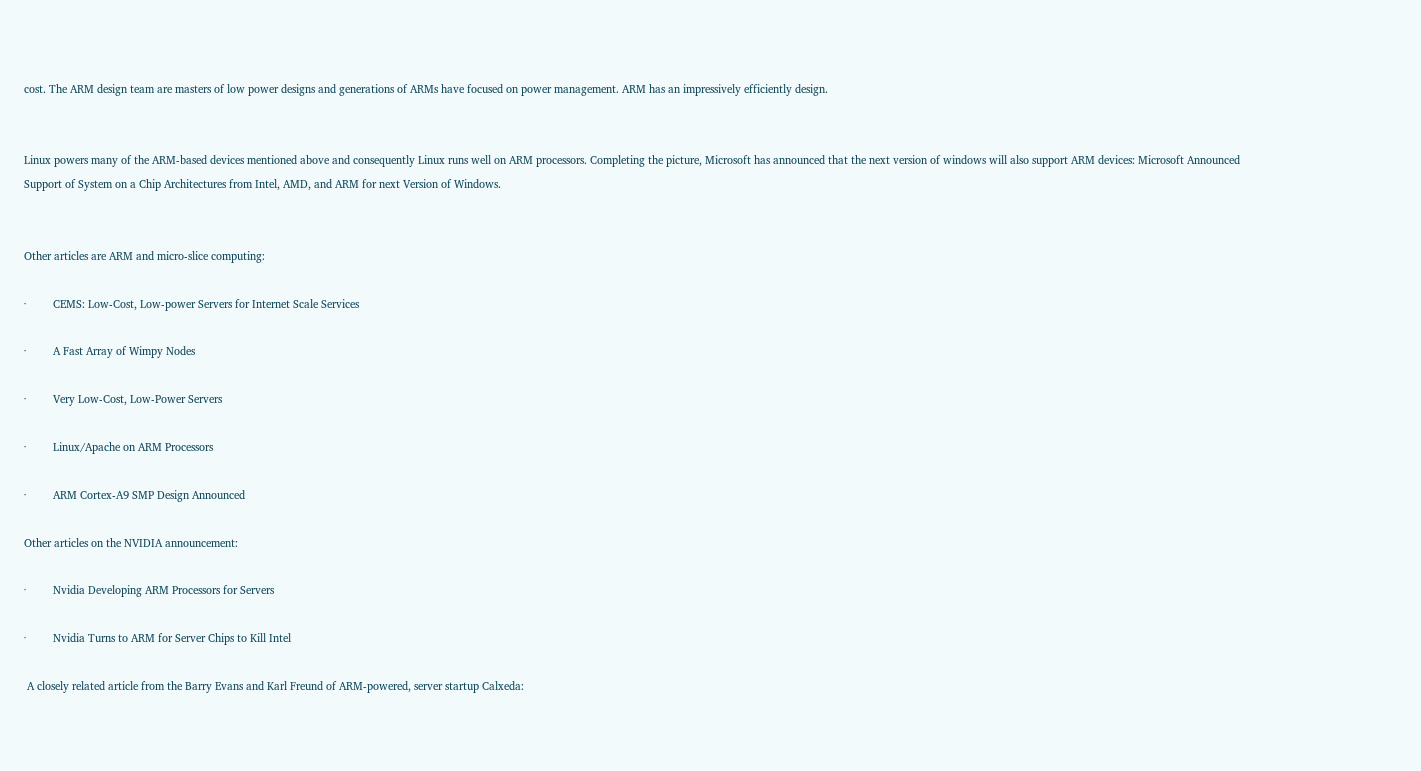cost. The ARM design team are masters of low power designs and generations of ARMs have focused on power management. ARM has an impressively efficiently design.


Linux powers many of the ARM-based devices mentioned above and consequently Linux runs well on ARM processors. Completing the picture, Microsoft has announced that the next version of windows will also support ARM devices: Microsoft Announced Support of System on a Chip Architectures from Intel, AMD, and ARM for next Version of Windows.


Other articles are ARM and micro-slice computing:

·         CEMS: Low-Cost, Low-power Servers for Internet Scale Services

·         A Fast Array of Wimpy Nodes

·         Very Low-Cost, Low-Power Servers

·         Linux/Apache on ARM Processors

·         ARM Cortex-A9 SMP Design Announced

Other articles on the NVIDIA announcement:

·         Nvidia Developing ARM Processors for Servers

·         Nvidia Turns to ARM for Server Chips to Kill Intel

 A closely related article from the Barry Evans and Karl Freund of ARM-powered, server startup Calxeda: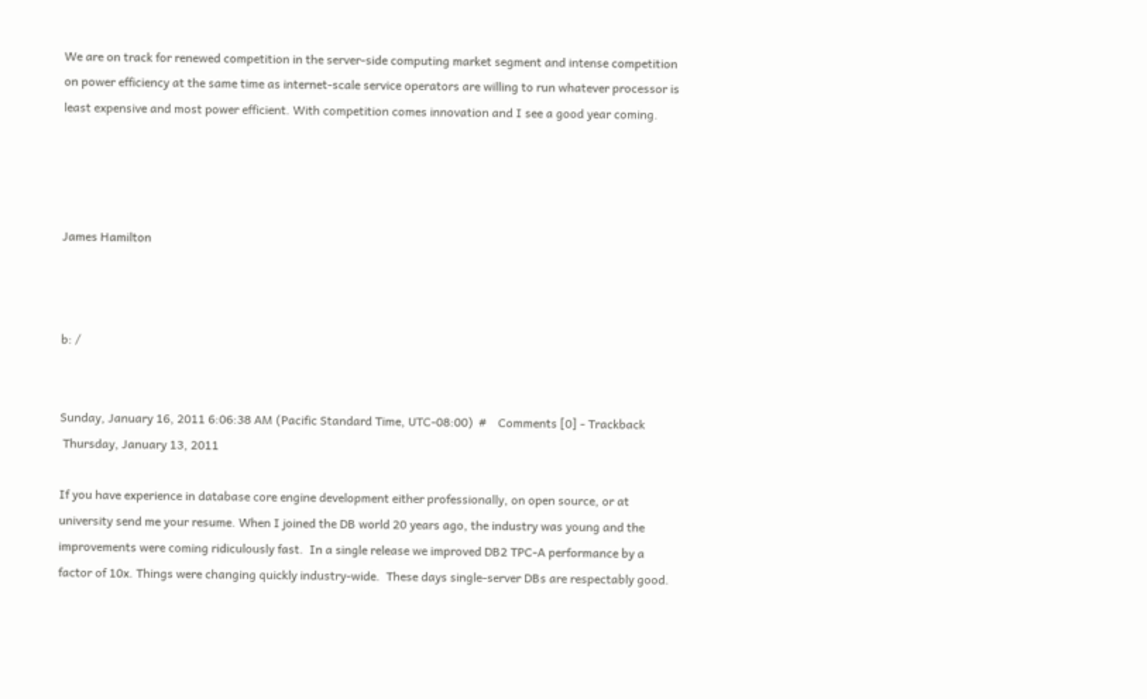We are on track for renewed competition in the server-side computing market segment and intense competition on power efficiency at the same time as internet-scale service operators are willing to run whatever processor is least expensive and most power efficient. With competition comes innovation and I see a good year coming.




James Hamilton



b: /


Sunday, January 16, 2011 6:06:38 AM (Pacific Standard Time, UTC-08:00)  #    Comments [0] - Trackback
 Thursday, January 13, 2011

If you have experience in database core engine development either professionally, on open source, or at university send me your resume. When I joined the DB world 20 years ago, the industry was young and the improvements were coming ridiculously fast.  In a single release we improved DB2 TPC-A performance by a factor of 10x. Things were changing quickly industry-wide.  These days single-server DBs are respectably good.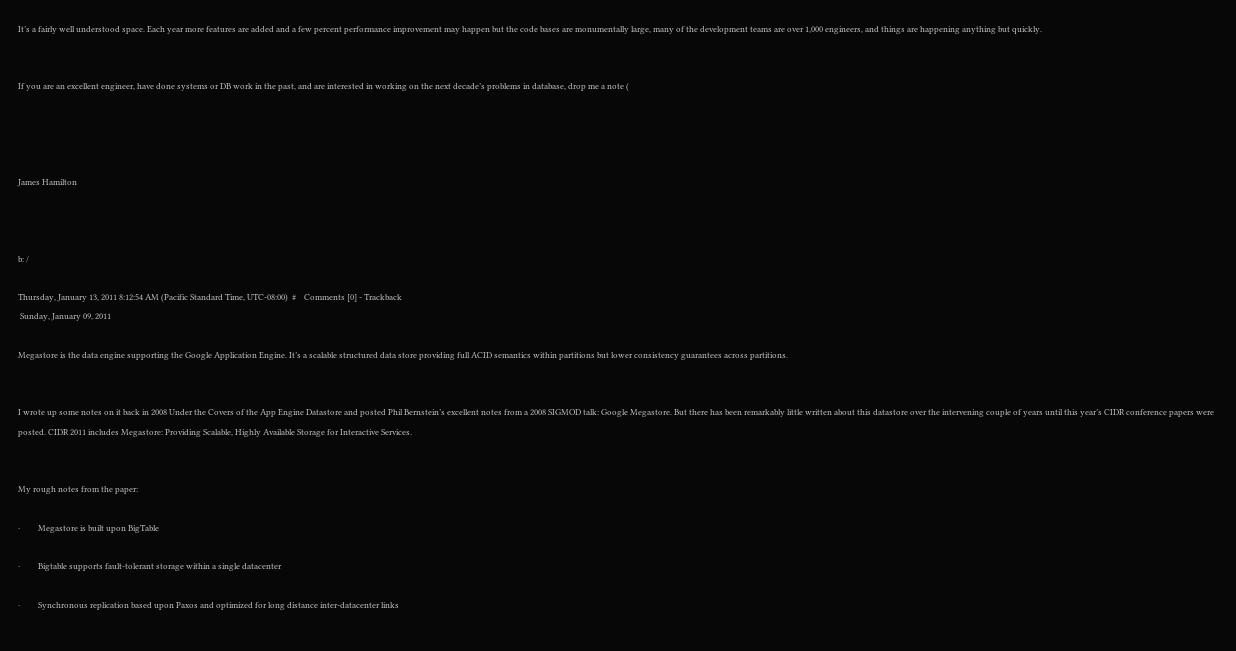It’s a fairly well understood space. Each year more features are added and a few percent performance improvement may happen but the code bases are monumentally large, many of the development teams are over 1,000 engineers, and things are happening anything but quickly.


If you are an excellent engineer, have done systems or DB work in the past, and are interested in working on the next decade’s problems in database, drop me a note (




James Hamilton



b: /

Thursday, January 13, 2011 8:12:54 AM (Pacific Standard Time, UTC-08:00)  #    Comments [0] - Trackback
 Sunday, January 09, 2011

Megastore is the data engine supporting the Google Application Engine. It’s a scalable structured data store providing full ACID semantics within partitions but lower consistency guarantees across partitions.


I wrote up some notes on it back in 2008 Under the Covers of the App Engine Datastore and posted Phil Bernstein’s excellent notes from a 2008 SIGMOD talk: Google Megastore. But there has been remarkably little written about this datastore over the intervening couple of years until this year’s CIDR conference papers were posted. CIDR 2011 includes Megastore: Providing Scalable, Highly Available Storage for Interactive Services.


My rough notes from the paper:

·         Megastore is built upon BigTable

·         Bigtable supports fault-tolerant storage within a single datacenter

·         Synchronous replication based upon Paxos and optimized for long distance inter-datacenter links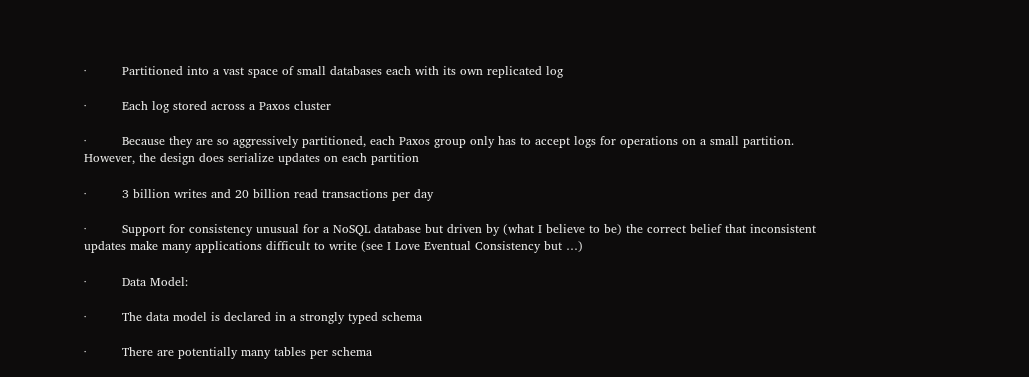·         Partitioned into a vast space of small databases each with its own replicated log

·         Each log stored across a Paxos cluster

·         Because they are so aggressively partitioned, each Paxos group only has to accept logs for operations on a small partition. However, the design does serialize updates on each partition

·         3 billion writes and 20 billion read transactions per day

·         Support for consistency unusual for a NoSQL database but driven by (what I believe to be) the correct belief that inconsistent updates make many applications difficult to write (see I Love Eventual Consistency but …)

·         Data Model:

·         The data model is declared in a strongly typed schema

·         There are potentially many tables per schema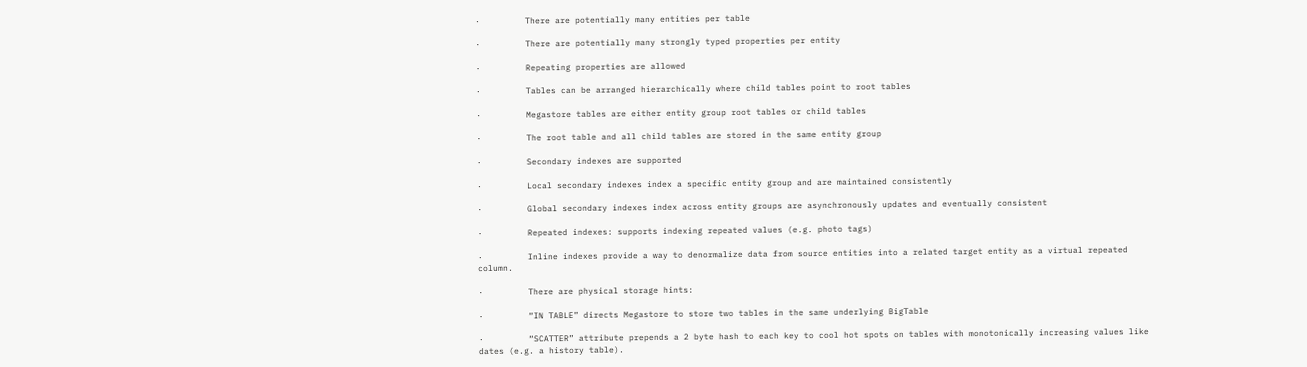·         There are potentially many entities per table

·         There are potentially many strongly typed properties per entity

·         Repeating properties are allowed

·         Tables can be arranged hierarchically where child tables point to root tables

·         Megastore tables are either entity group root tables or child tables

·         The root table and all child tables are stored in the same entity group

·         Secondary indexes are supported

·         Local secondary indexes index a specific entity group and are maintained consistently

·         Global secondary indexes index across entity groups are asynchronously updates and eventually consistent

·         Repeated indexes: supports indexing repeated values (e.g. photo tags)

·         Inline indexes provide a way to denormalize data from source entities into a related target entity as a virtual repeated column.

·         There are physical storage hints:

·         “IN TABLE” directs Megastore to store two tables in the same underlying BigTable

·         “SCATTER” attribute prepends a 2 byte hash to each key to cool hot spots on tables with monotonically increasing values like dates (e.g. a history table).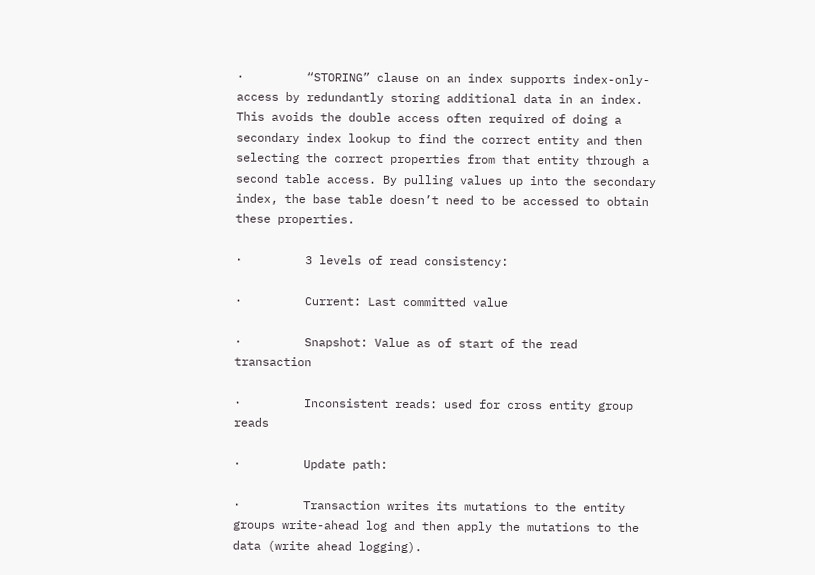·         “STORING” clause on an index supports index-only-access by redundantly storing additional data in an index. This avoids the double access often required of doing a secondary index lookup to find the correct entity and then selecting the correct properties from that entity through a second table access. By pulling values up into the secondary index, the base table doesn’t need to be accessed to obtain these properties.

·         3 levels of read consistency:

·         Current: Last committed value

·         Snapshot: Value as of start of the read transaction

·         Inconsistent reads: used for cross entity group reads

·         Update path:

·         Transaction writes its mutations to the entity groups write-ahead log and then apply the mutations to the data (write ahead logging).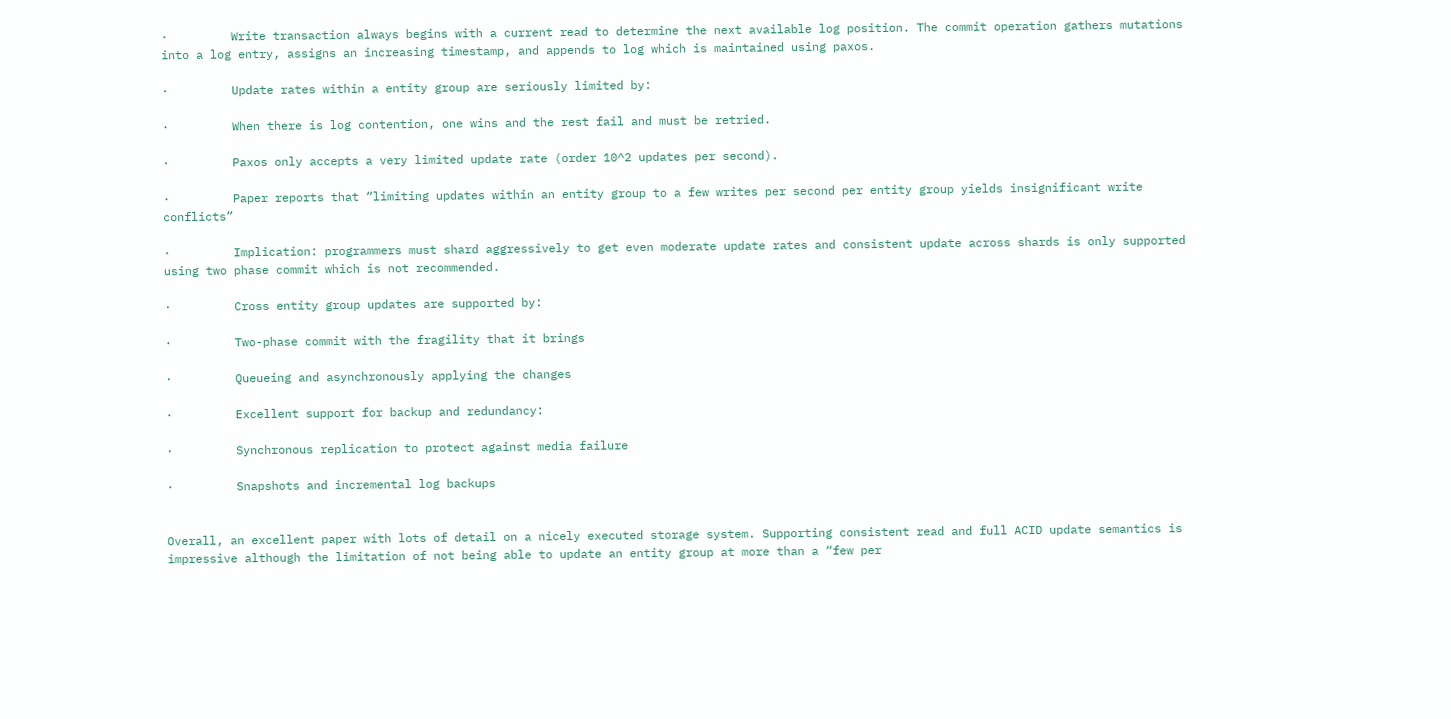·         Write transaction always begins with a current read to determine the next available log position. The commit operation gathers mutations into a log entry, assigns an increasing timestamp, and appends to log which is maintained using paxos.

·         Update rates within a entity group are seriously limited by:

·         When there is log contention, one wins and the rest fail and must be retried.

·         Paxos only accepts a very limited update rate (order 10^2 updates per second).

·         Paper reports that “limiting updates within an entity group to a few writes per second per entity group yields insignificant write conflicts”

·         Implication: programmers must shard aggressively to get even moderate update rates and consistent update across shards is only supported using two phase commit which is not recommended.

·         Cross entity group updates are supported by:

·         Two-phase commit with the fragility that it brings

·         Queueing and asynchronously applying the changes

·         Excellent support for backup and redundancy:

·         Synchronous replication to protect against media failure

·         Snapshots and incremental log backups


Overall, an excellent paper with lots of detail on a nicely executed storage system. Supporting consistent read and full ACID update semantics is impressive although the limitation of not being able to update an entity group at more than a “few per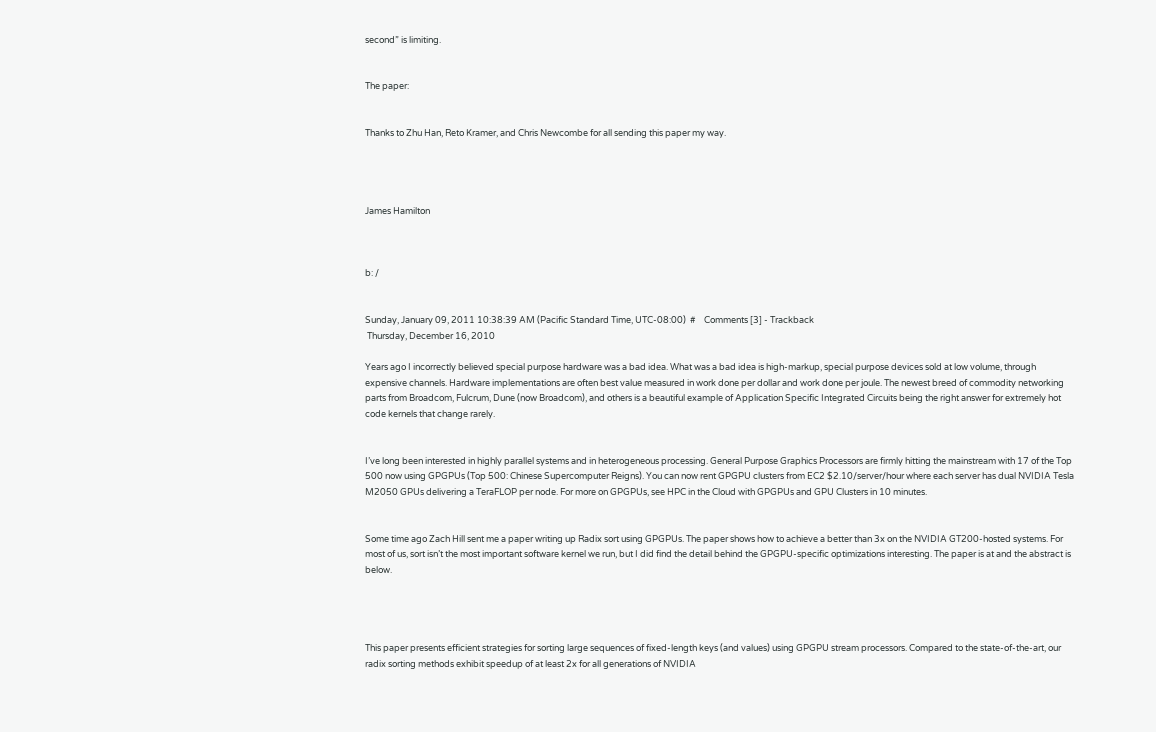second” is limiting.


The paper:


Thanks to Zhu Han, Reto Kramer, and Chris Newcombe for all sending this paper my way.




James Hamilton



b: /


Sunday, January 09, 2011 10:38:39 AM (Pacific Standard Time, UTC-08:00)  #    Comments [3] - Trackback
 Thursday, December 16, 2010

Years ago I incorrectly believed special purpose hardware was a bad idea. What was a bad idea is high-markup, special purpose devices sold at low volume, through expensive channels. Hardware implementations are often best value measured in work done per dollar and work done per joule. The newest breed of commodity networking parts from Broadcom, Fulcrum, Dune (now Broadcom), and others is a beautiful example of Application Specific Integrated Circuits being the right answer for extremely hot code kernels that change rarely.


I’ve long been interested in highly parallel systems and in heterogeneous processing. General Purpose Graphics Processors are firmly hitting the mainstream with 17 of the Top 500 now using GPGPUs (Top 500: Chinese Supercomputer Reigns). You can now rent GPGPU clusters from EC2 $2.10/server/hour where each server has dual NVIDIA Tesla M2050 GPUs delivering a TeraFLOP per node. For more on GPGPUs, see HPC in the Cloud with GPGPUs and GPU Clusters in 10 minutes.


Some time ago Zach Hill sent me a paper writing up Radix sort using GPGPUs. The paper shows how to achieve a better than 3x on the NVIDIA GT200-hosted systems. For most of us, sort isn’t the most important software kernel we run, but I did find the detail behind the GPGPU-specific optimizations interesting. The paper is at and the abstract is below.




This paper presents efficient strategies for sorting large sequences of fixed-length keys (and values) using GPGPU stream processors. Compared to the state-of-the-art, our radix sorting methods exhibit speedup of at least 2x for all generations of NVIDIA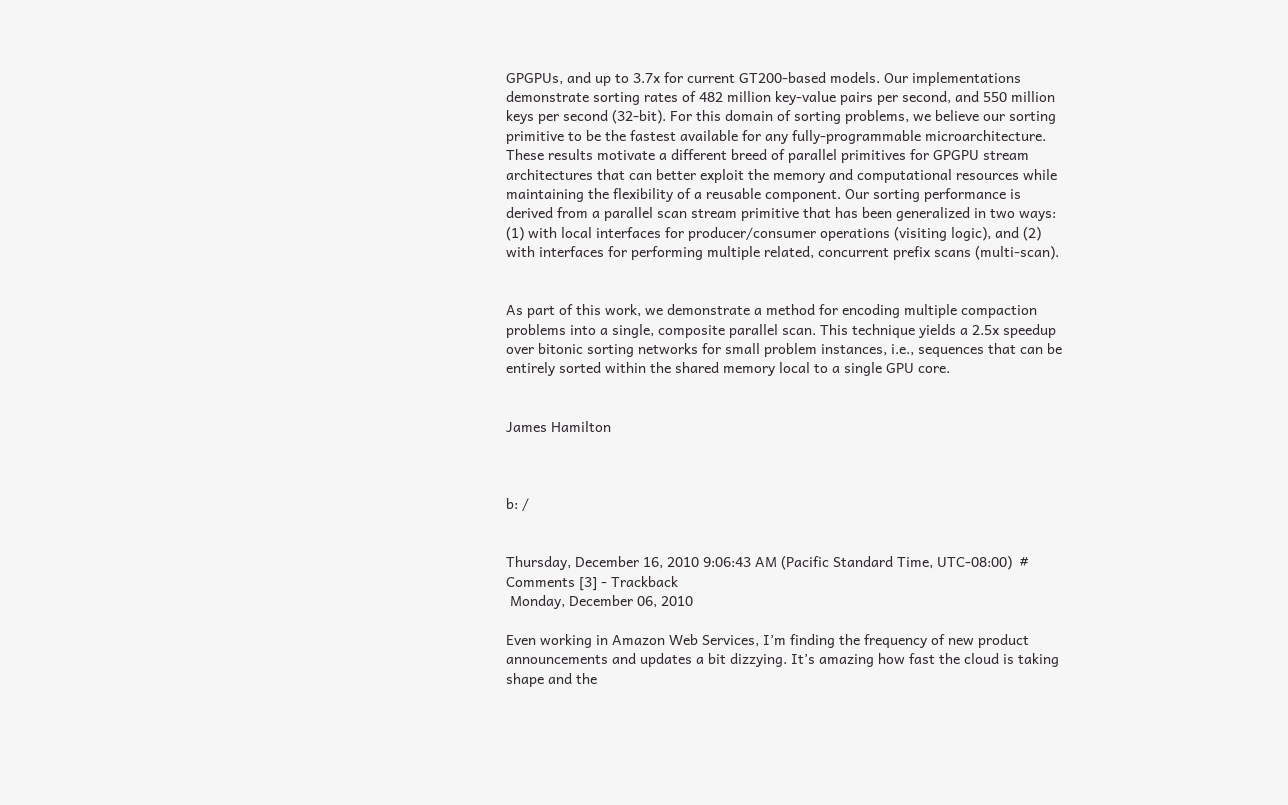GPGPUs, and up to 3.7x for current GT200-based models. Our implementations demonstrate sorting rates of 482 million key-value pairs per second, and 550 million keys per second (32-bit). For this domain of sorting problems, we believe our sorting primitive to be the fastest available for any fully-programmable microarchitecture. These results motivate a different breed of parallel primitives for GPGPU stream architectures that can better exploit the memory and computational resources while maintaining the flexibility of a reusable component. Our sorting performance is derived from a parallel scan stream primitive that has been generalized in two ways: (1) with local interfaces for producer/consumer operations (visiting logic), and (2) with interfaces for performing multiple related, concurrent prefix scans (multi-scan).


As part of this work, we demonstrate a method for encoding multiple compaction problems into a single, composite parallel scan. This technique yields a 2.5x speedup over bitonic sorting networks for small problem instances, i.e., sequences that can be entirely sorted within the shared memory local to a single GPU core.


James Hamilton



b: /


Thursday, December 16, 2010 9:06:43 AM (Pacific Standard Time, UTC-08:00)  #    Comments [3] - Trackback
 Monday, December 06, 2010

Even working in Amazon Web Services, I’m finding the frequency of new product announcements and updates a bit dizzying. It’s amazing how fast the cloud is taking shape and the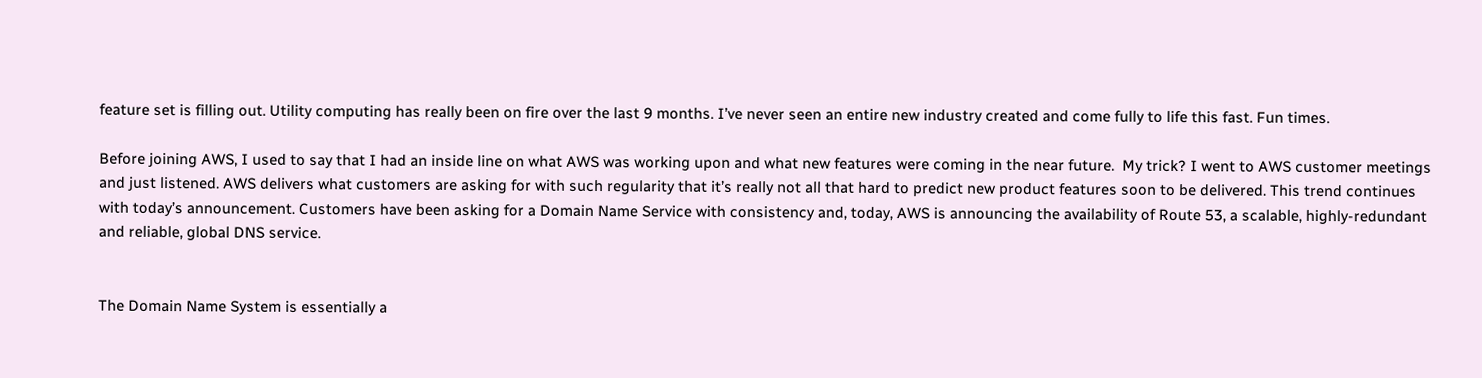feature set is filling out. Utility computing has really been on fire over the last 9 months. I’ve never seen an entire new industry created and come fully to life this fast. Fun times.

Before joining AWS, I used to say that I had an inside line on what AWS was working upon and what new features were coming in the near future.  My trick? I went to AWS customer meetings and just listened. AWS delivers what customers are asking for with such regularity that it’s really not all that hard to predict new product features soon to be delivered. This trend continues with today’s announcement. Customers have been asking for a Domain Name Service with consistency and, today, AWS is announcing the availability of Route 53, a scalable, highly-redundant and reliable, global DNS service.


The Domain Name System is essentially a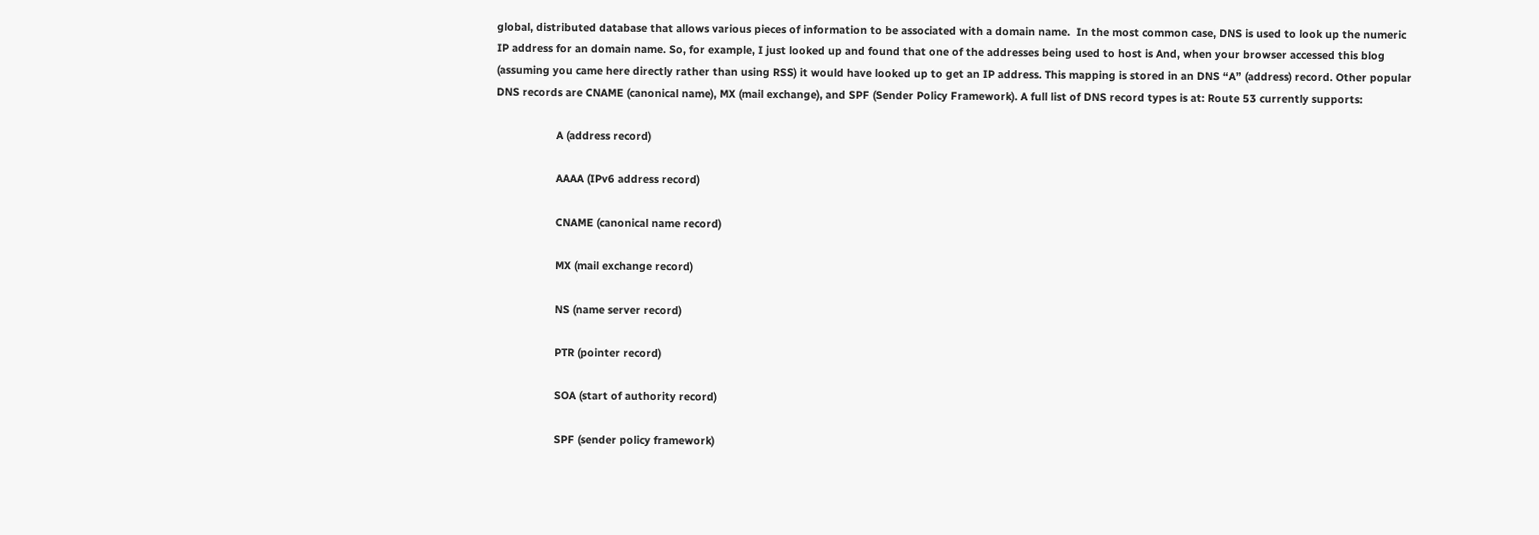global, distributed database that allows various pieces of information to be associated with a domain name.  In the most common case, DNS is used to look up the numeric IP address for an domain name. So, for example, I just looked up and found that one of the addresses being used to host is And, when your browser accessed this blog (assuming you came here directly rather than using RSS) it would have looked up to get an IP address. This mapping is stored in an DNS “A” (address) record. Other popular DNS records are CNAME (canonical name), MX (mail exchange), and SPF (Sender Policy Framework). A full list of DNS record types is at: Route 53 currently supports:

                    A (address record)

                    AAAA (IPv6 address record)

                    CNAME (canonical name record)

                    MX (mail exchange record)

                    NS (name server record)

                    PTR (pointer record)

                    SOA (start of authority record)

                    SPF (sender policy framework)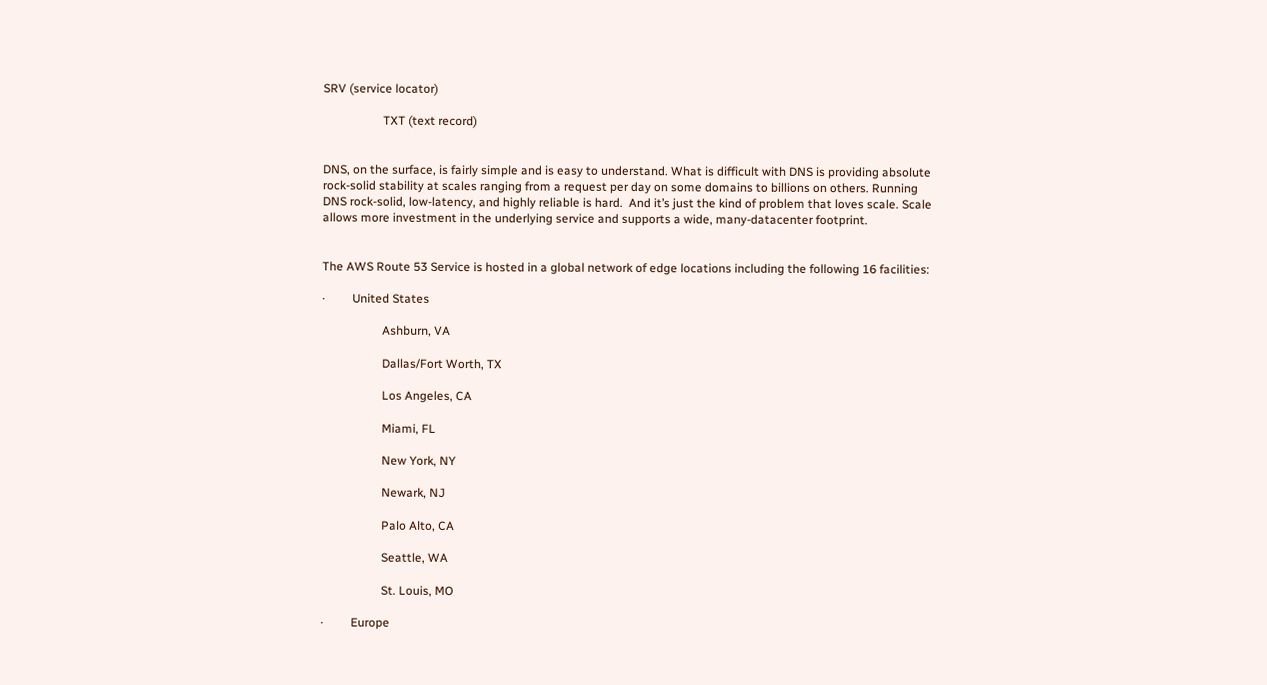SRV (service locator)

                    TXT (text record)


DNS, on the surface, is fairly simple and is easy to understand. What is difficult with DNS is providing absolute rock-solid stability at scales ranging from a request per day on some domains to billions on others. Running DNS rock-solid, low-latency, and highly reliable is hard.  And it’s just the kind of problem that loves scale. Scale allows more investment in the underlying service and supports a wide, many-datacenter footprint.


The AWS Route 53 Service is hosted in a global network of edge locations including the following 16 facilities:

·         United States

                    Ashburn, VA

                    Dallas/Fort Worth, TX

                    Los Angeles, CA

                    Miami, FL

                    New York, NY

                    Newark, NJ

                    Palo Alto, CA

                    Seattle, WA

                    St. Louis, MO

·         Europe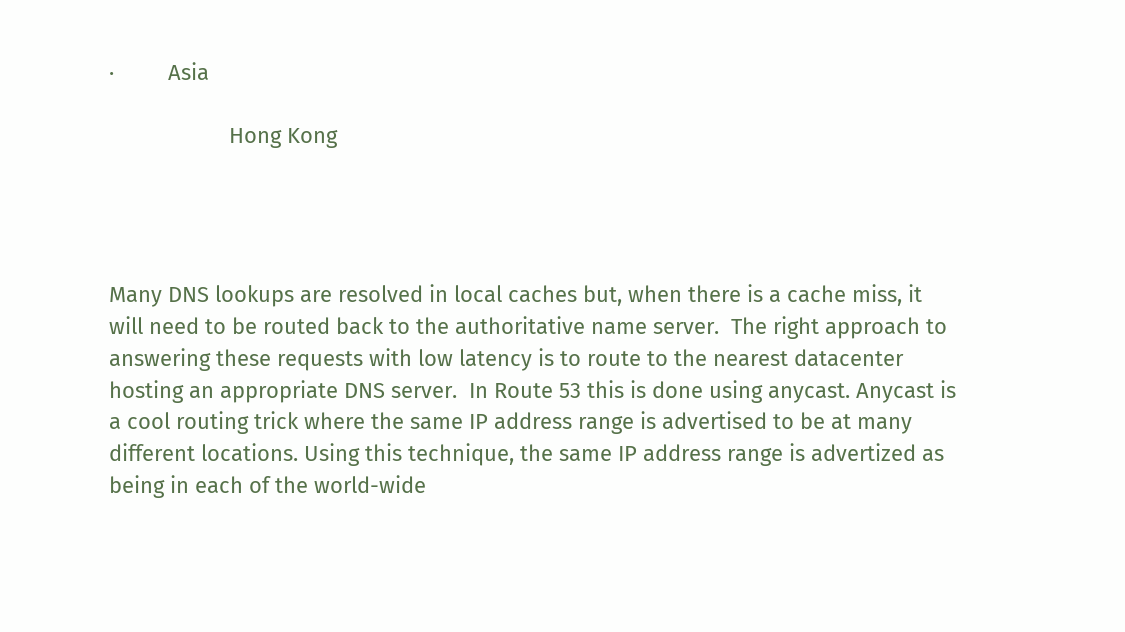·         Asia

                    Hong Kong




Many DNS lookups are resolved in local caches but, when there is a cache miss, it will need to be routed back to the authoritative name server.  The right approach to answering these requests with low latency is to route to the nearest datacenter hosting an appropriate DNS server.  In Route 53 this is done using anycast. Anycast is a cool routing trick where the same IP address range is advertised to be at many different locations. Using this technique, the same IP address range is advertized as being in each of the world-wide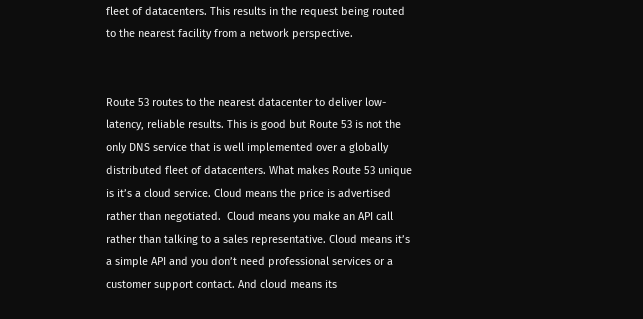fleet of datacenters. This results in the request being routed to the nearest facility from a network perspective.


Route 53 routes to the nearest datacenter to deliver low-latency, reliable results. This is good but Route 53 is not the only DNS service that is well implemented over a globally distributed fleet of datacenters. What makes Route 53 unique is it’s a cloud service. Cloud means the price is advertised rather than negotiated.  Cloud means you make an API call rather than talking to a sales representative. Cloud means it’s a simple API and you don’t need professional services or a customer support contact. And cloud means its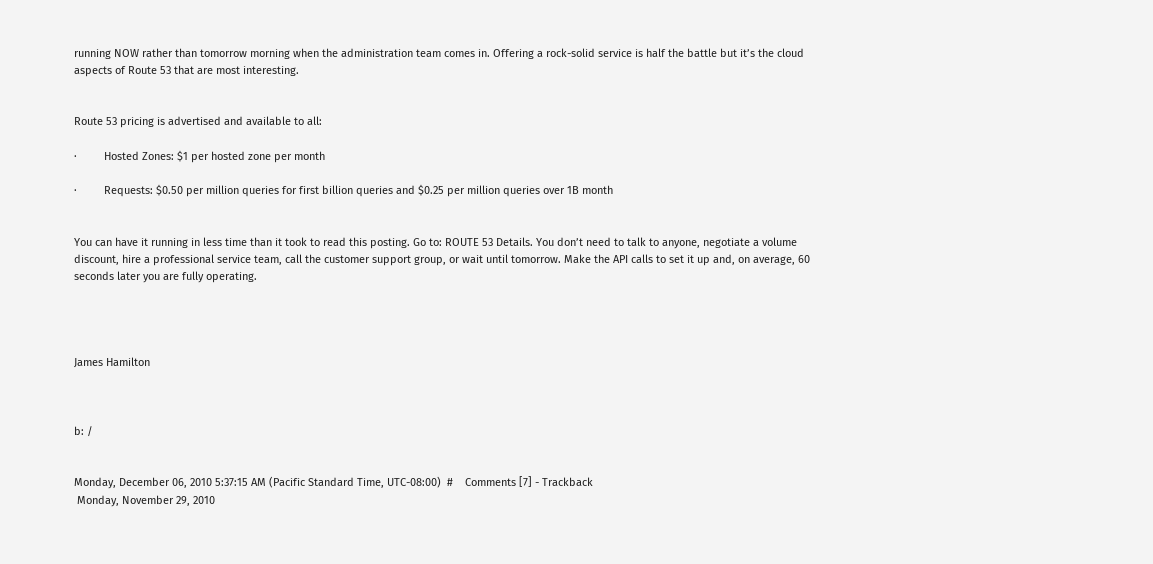running NOW rather than tomorrow morning when the administration team comes in. Offering a rock-solid service is half the battle but it’s the cloud aspects of Route 53 that are most interesting.


Route 53 pricing is advertised and available to all:

·         Hosted Zones: $1 per hosted zone per month

·         Requests: $0.50 per million queries for first billion queries and $0.25 per million queries over 1B month


You can have it running in less time than it took to read this posting. Go to: ROUTE 53 Details. You don’t need to talk to anyone, negotiate a volume discount, hire a professional service team, call the customer support group, or wait until tomorrow. Make the API calls to set it up and, on average, 60 seconds later you are fully operating.




James Hamilton



b: /


Monday, December 06, 2010 5:37:15 AM (Pacific Standard Time, UTC-08:00)  #    Comments [7] - Trackback
 Monday, November 29, 2010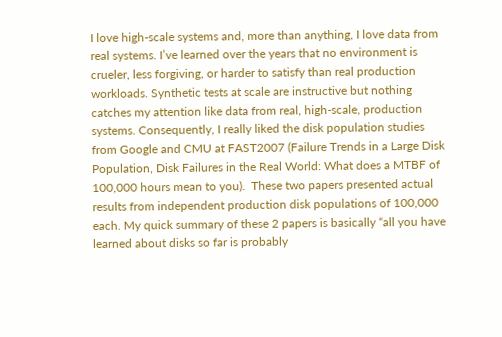I love high-scale systems and, more than anything, I love data from real systems. I’ve learned over the years that no environment is crueler, less forgiving, or harder to satisfy than real production workloads. Synthetic tests at scale are instructive but nothing catches my attention like data from real, high-scale, production systems. Consequently, I really liked the disk population studies from Google and CMU at FAST2007 (Failure Trends in a Large Disk Population, Disk Failures in the Real World: What does a MTBF of 100,000 hours mean to you).  These two papers presented actual results from independent production disk populations of 100,000 each. My quick summary of these 2 papers is basically “all you have learned about disks so far is probably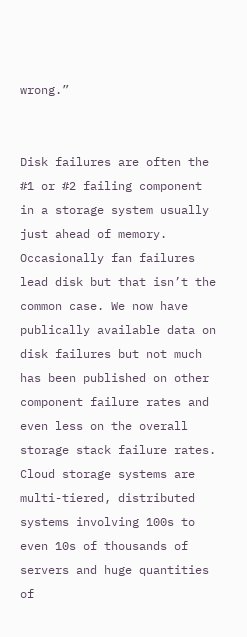wrong.”


Disk failures are often the #1 or #2 failing component in a storage system usually just ahead of memory. Occasionally fan failures lead disk but that isn’t the common case. We now have publically available data on disk failures but not much has been published on other component failure rates and even less on the overall storage stack failure rates. Cloud storage systems are multi-tiered, distributed systems involving 100s to even 10s of thousands of servers and huge quantities of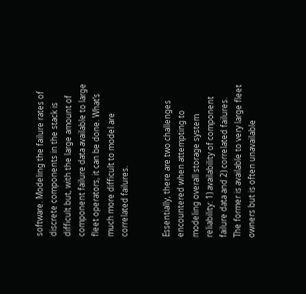software. Modeling the failure rates of discrete components in the stack is difficult but, with the large amount of component failure data available to large fleet operators, it can be done. What’s much more difficult to model are correlated failures.


Essentially, there are two challenges encountered when attempting to modeling overall storage system reliability: 1) availability of component failure data and 2) correlated failures. The former is available to very large fleet owners but is often unavailable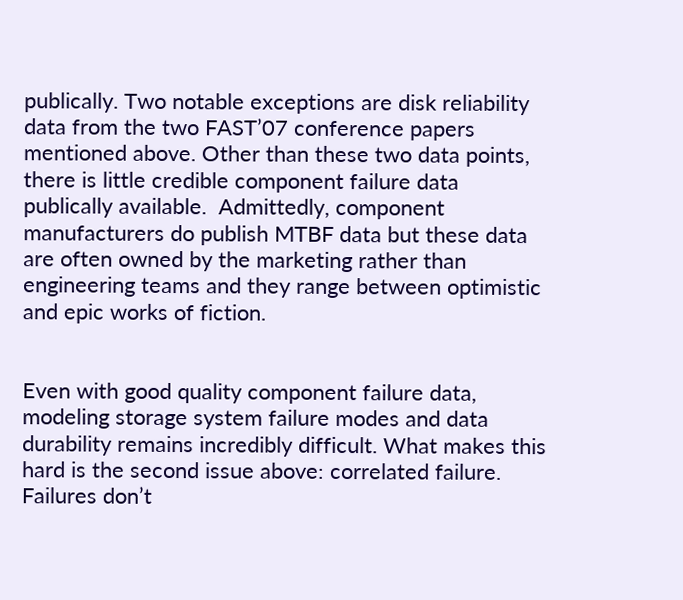publically. Two notable exceptions are disk reliability data from the two FAST’07 conference papers mentioned above. Other than these two data points, there is little credible component failure data publically available.  Admittedly, component manufacturers do publish MTBF data but these data are often owned by the marketing rather than engineering teams and they range between optimistic and epic works of fiction.


Even with good quality component failure data, modeling storage system failure modes and data durability remains incredibly difficult. What makes this hard is the second issue above: correlated failure. Failures don’t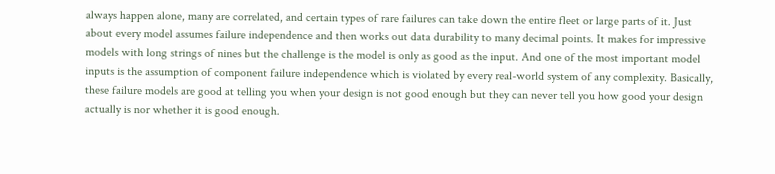always happen alone, many are correlated, and certain types of rare failures can take down the entire fleet or large parts of it. Just about every model assumes failure independence and then works out data durability to many decimal points. It makes for impressive models with long strings of nines but the challenge is the model is only as good as the input. And one of the most important model inputs is the assumption of component failure independence which is violated by every real-world system of any complexity. Basically, these failure models are good at telling you when your design is not good enough but they can never tell you how good your design actually is nor whether it is good enough.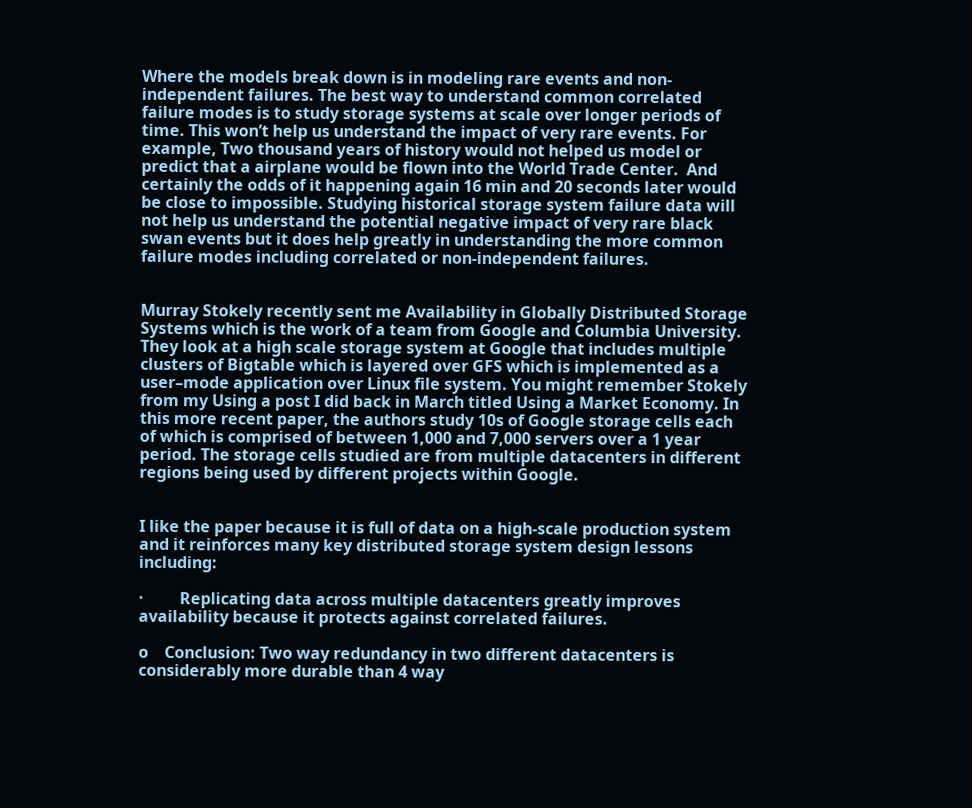Where the models break down is in modeling rare events and non-independent failures. The best way to understand common correlated failure modes is to study storage systems at scale over longer periods of time. This won’t help us understand the impact of very rare events. For example, Two thousand years of history would not helped us model or predict that a airplane would be flown into the World Trade Center.  And certainly the odds of it happening again 16 min and 20 seconds later would be close to impossible. Studying historical storage system failure data will not help us understand the potential negative impact of very rare black swan events but it does help greatly in understanding the more common failure modes including correlated or non-independent failures.


Murray Stokely recently sent me Availability in Globally Distributed Storage Systems which is the work of a team from Google and Columbia University. They look at a high scale storage system at Google that includes multiple clusters of Bigtable which is layered over GFS which is implemented as a user–mode application over Linux file system. You might remember Stokely from my Using a post I did back in March titled Using a Market Economy. In this more recent paper, the authors study 10s of Google storage cells each of which is comprised of between 1,000 and 7,000 servers over a 1 year period. The storage cells studied are from multiple datacenters in different regions being used by different projects within Google.


I like the paper because it is full of data on a high-scale production system and it reinforces many key distributed storage system design lessons including:

·         Replicating data across multiple datacenters greatly improves availability because it protects against correlated failures.

o    Conclusion: Two way redundancy in two different datacenters is considerably more durable than 4 way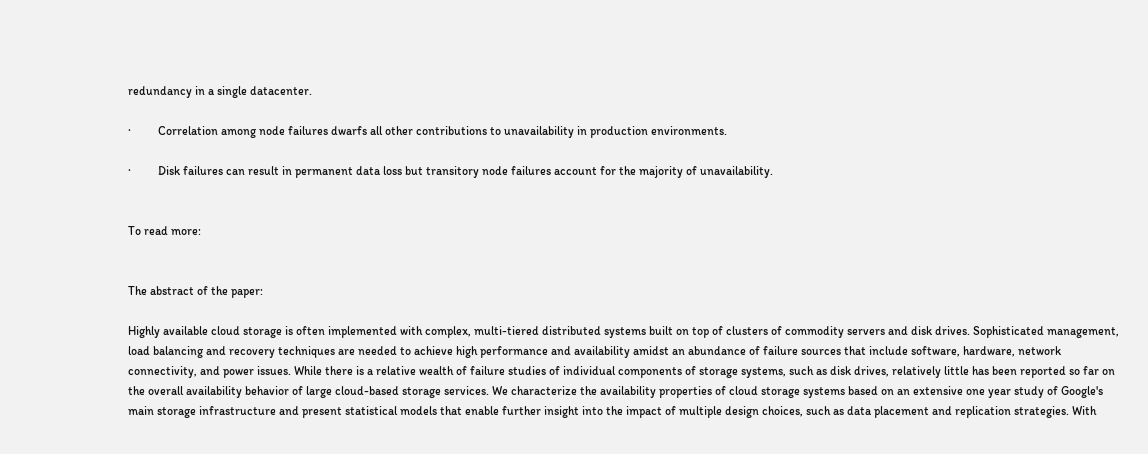redundancy in a single datacenter.

·         Correlation among node failures dwarfs all other contributions to unavailability in production environments.

·         Disk failures can result in permanent data loss but transitory node failures account for the majority of unavailability.


To read more:


The abstract of the paper:

Highly available cloud storage is often implemented with complex, multi-tiered distributed systems built on top of clusters of commodity servers and disk drives. Sophisticated management, load balancing and recovery techniques are needed to achieve high performance and availability amidst an abundance of failure sources that include software, hardware, network connectivity, and power issues. While there is a relative wealth of failure studies of individual components of storage systems, such as disk drives, relatively little has been reported so far on the overall availability behavior of large cloud-based storage services. We characterize the availability properties of cloud storage systems based on an extensive one year study of Google's main storage infrastructure and present statistical models that enable further insight into the impact of multiple design choices, such as data placement and replication strategies. With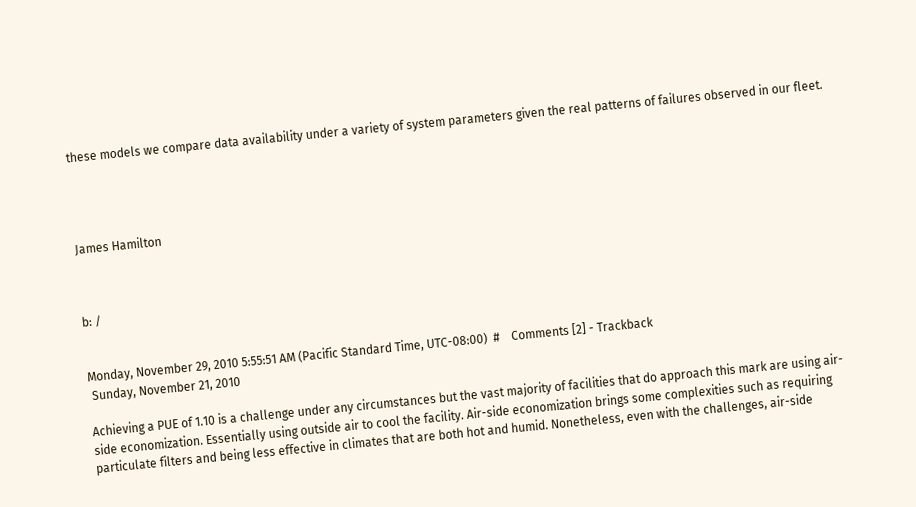these models we compare data availability under a variety of system parameters given the real patterns of failures observed in our fleet.




James Hamilton



b: /


Monday, November 29, 2010 5:55:51 AM (Pacific Standard Time, UTC-08:00)  #    Comments [2] - Trackback
 Sunday, November 21, 2010

Achieving a PUE of 1.10 is a challenge under any circumstances but the vast majority of facilities that do approach this mark are using air-side economization. Essentially using outside air to cool the facility. Air-side economization brings some complexities such as requiring particulate filters and being less effective in climates that are both hot and humid. Nonetheless, even with the challenges, air-side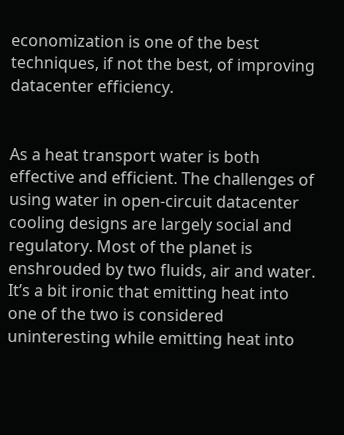economization is one of the best techniques, if not the best, of improving datacenter efficiency.


As a heat transport water is both effective and efficient. The challenges of using water in open-circuit datacenter cooling designs are largely social and regulatory. Most of the planet is enshrouded by two fluids, air and water. It’s a bit ironic that emitting heat into one of the two is considered uninteresting while emitting heat into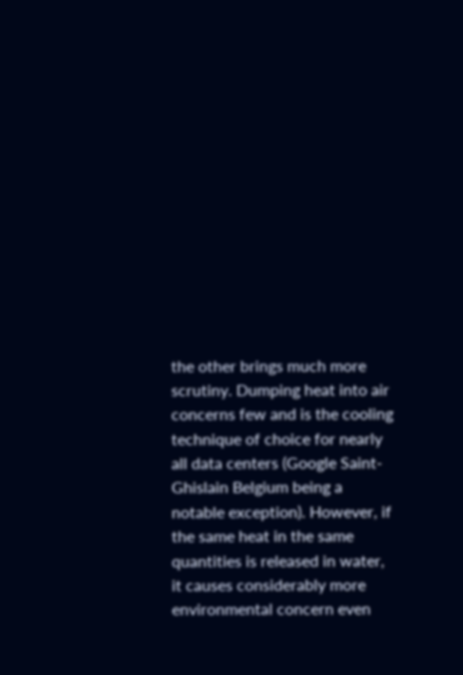the other brings much more scrutiny. Dumping heat into air concerns few and is the cooling technique of choice for nearly all data centers (Google Saint-Ghislain Belgium being a notable exception). However, if the same heat in the same quantities is released in water, it causes considerably more environmental concern even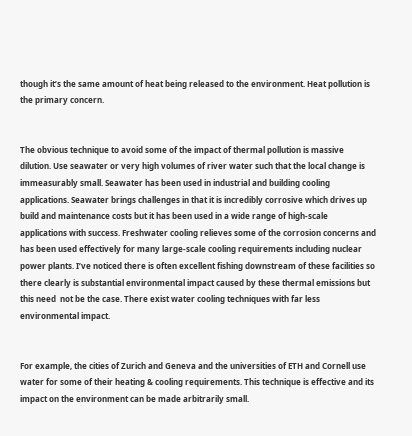though it’s the same amount of heat being released to the environment. Heat pollution is the primary concern.


The obvious technique to avoid some of the impact of thermal pollution is massive dilution. Use seawater or very high volumes of river water such that the local change is immeasurably small. Seawater has been used in industrial and building cooling applications. Seawater brings challenges in that it is incredibly corrosive which drives up build and maintenance costs but it has been used in a wide range of high-scale applications with success. Freshwater cooling relieves some of the corrosion concerns and has been used effectively for many large-scale cooling requirements including nuclear power plants. I’ve noticed there is often excellent fishing downstream of these facilities so there clearly is substantial environmental impact caused by these thermal emissions but this need  not be the case. There exist water cooling techniques with far less environmental impact.


For example, the cities of Zurich and Geneva and the universities of ETH and Cornell use water for some of their heating & cooling requirements. This technique is effective and its impact on the environment can be made arbitrarily small.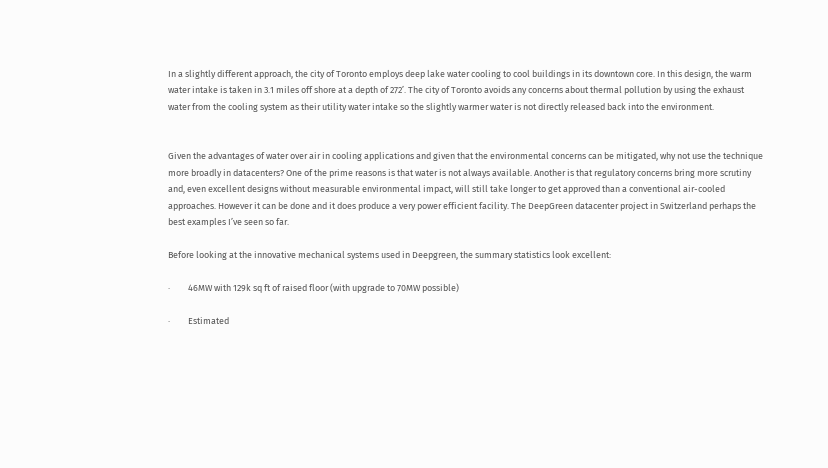In a slightly different approach, the city of Toronto employs deep lake water cooling to cool buildings in its downtown core. In this design, the warm water intake is taken in 3.1 miles off shore at a depth of 272’. The city of Toronto avoids any concerns about thermal pollution by using the exhaust water from the cooling system as their utility water intake so the slightly warmer water is not directly released back into the environment.


Given the advantages of water over air in cooling applications and given that the environmental concerns can be mitigated, why not use the technique more broadly in datacenters? One of the prime reasons is that water is not always available. Another is that regulatory concerns bring more scrutiny and, even excellent designs without measurable environmental impact, will still take longer to get approved than a conventional air-cooled approaches. However it can be done and it does produce a very power efficient facility. The DeepGreen datacenter project in Switzerland perhaps the best examples I’ve seen so far.

Before looking at the innovative mechanical systems used in Deepgreen, the summary statistics look excellent:

·         46MW with 129k sq ft of raised floor (with upgrade to 70MW possible)

·         Estimated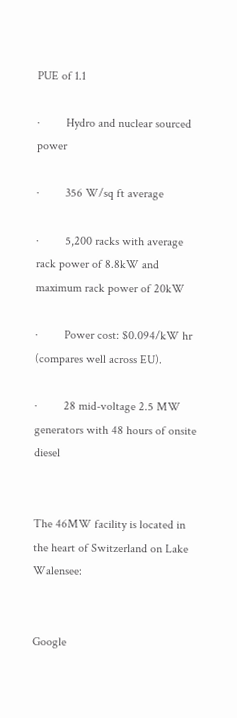PUE of 1.1

·         Hydro and nuclear sourced power

·         356 W/sq ft average

·         5,200 racks with average rack power of 8.8kW and maximum rack power of 20kW

·         Power cost: $0.094/kW hr (compares well across EU).

·         28 mid-voltage 2.5 MW generators with 48 hours of onsite diesel


The 46MW facility is located in the heart of Switzerland on Lake Walensee:


Google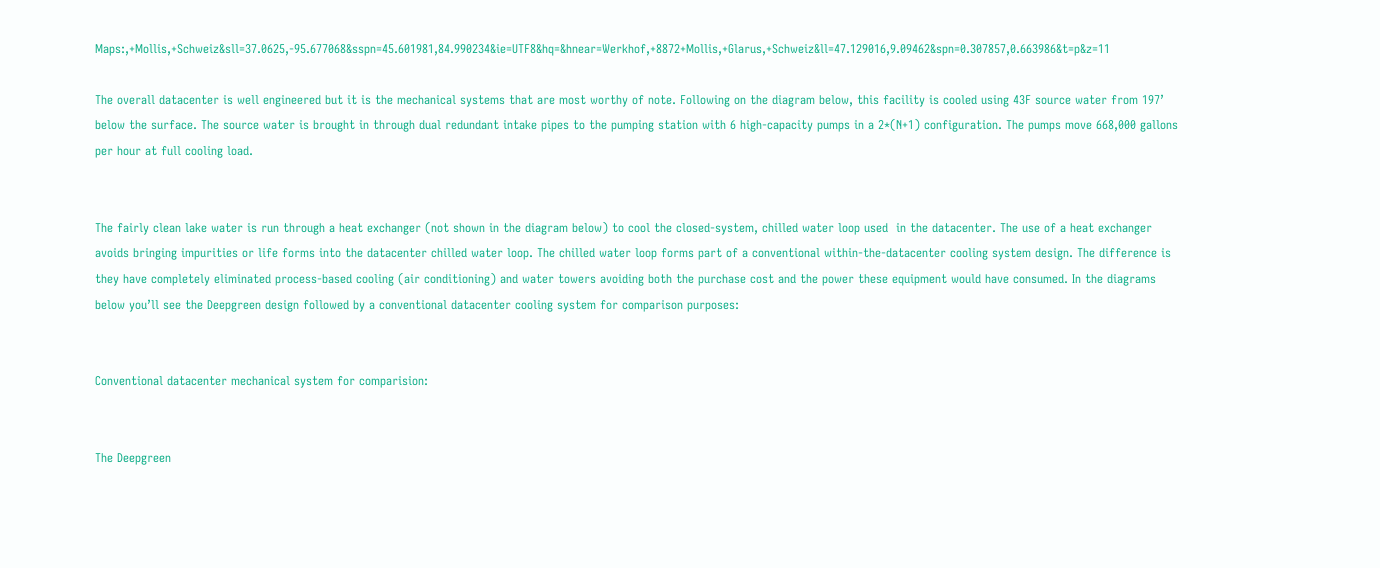Maps:,+Mollis,+Schweiz&sll=37.0625,-95.677068&sspn=45.601981,84.990234&ie=UTF8&hq=&hnear=Werkhof,+8872+Mollis,+Glarus,+Schweiz&ll=47.129016,9.09462&spn=0.307857,0.663986&t=p&z=11

The overall datacenter is well engineered but it is the mechanical systems that are most worthy of note. Following on the diagram below, this facility is cooled using 43F source water from 197’ below the surface. The source water is brought in through dual redundant intake pipes to the pumping station with 6 high-capacity pumps in a 2*(N+1) configuration. The pumps move 668,000 gallons per hour at full cooling load.


The fairly clean lake water is run through a heat exchanger (not shown in the diagram below) to cool the closed-system, chilled water loop used  in the datacenter. The use of a heat exchanger avoids bringing impurities or life forms into the datacenter chilled water loop. The chilled water loop forms part of a conventional within-the-datacenter cooling system design. The difference is they have completely eliminated process-based cooling (air conditioning) and water towers avoiding both the purchase cost and the power these equipment would have consumed. In the diagrams below you’ll see the Deepgreen design followed by a conventional datacenter cooling system for comparison purposes:


Conventional datacenter mechanical system for comparision:


The Deepgreen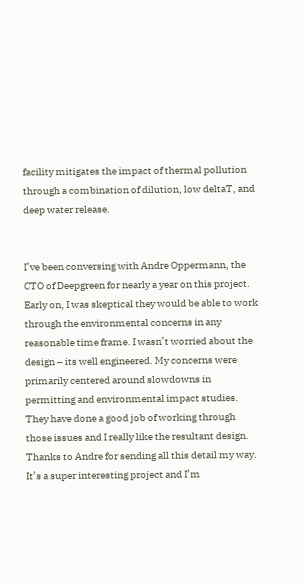facility mitigates the impact of thermal pollution through a combination of dilution, low deltaT, and deep water release.


I’ve been conversing with Andre Oppermann, the CTO of Deepgreen for nearly a year on this project. Early on, I was skeptical they would be able to work through the environmental concerns in any reasonable time frame. I wasn’t worried about the design – its well engineered. My concerns were primarily centered around slowdowns in permitting and environmental impact studies. They have done a good job of working through those issues and I really like the resultant design. Thanks to Andre for sending all this detail my way. It’s a super interesting project and I’m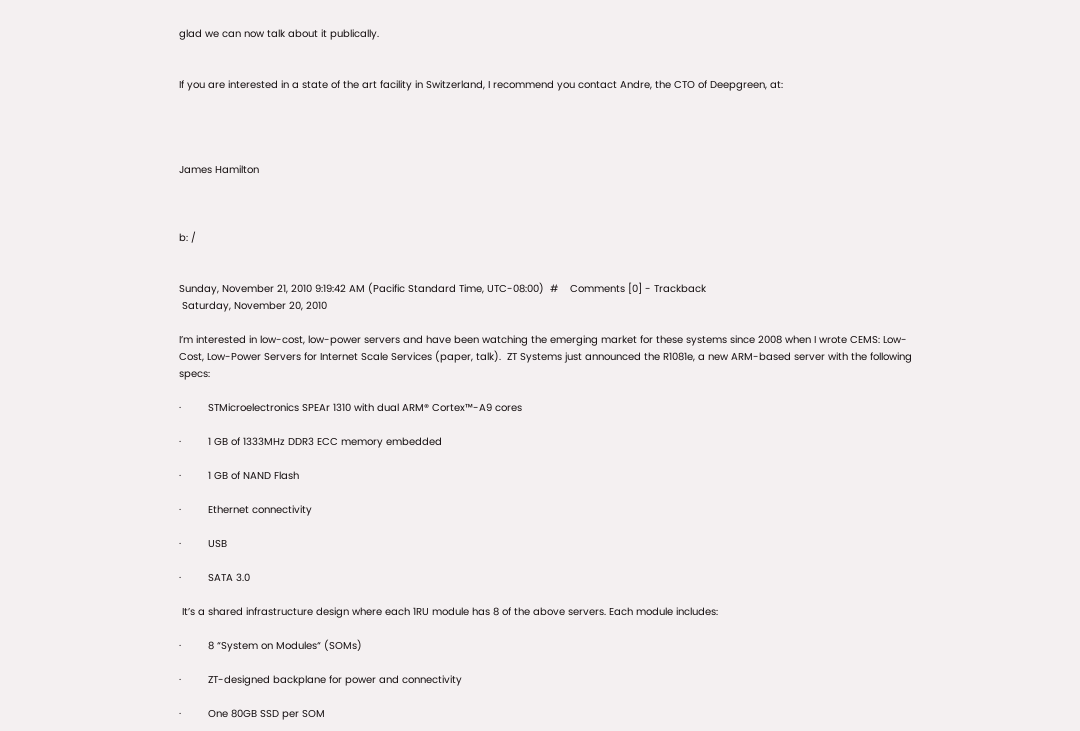glad we can now talk about it publically.


If you are interested in a state of the art facility in Switzerland, I recommend you contact Andre, the CTO of Deepgreen, at:




James Hamilton



b: /


Sunday, November 21, 2010 9:19:42 AM (Pacific Standard Time, UTC-08:00)  #    Comments [0] - Trackback
 Saturday, November 20, 2010

I’m interested in low-cost, low-power servers and have been watching the emerging market for these systems since 2008 when I wrote CEMS: Low-Cost, Low-Power Servers for Internet Scale Services (paper, talk).  ZT Systems just announced the R1081e, a new ARM-based server with the following specs:

·         STMicroelectronics SPEAr 1310 with dual ARM® Cortex™-A9 cores

·         1 GB of 1333MHz DDR3 ECC memory embedded

·         1 GB of NAND Flash

·         Ethernet connectivity

·         USB

·         SATA 3.0

 It’s a shared infrastructure design where each 1RU module has 8 of the above servers. Each module includes:

·         8 “System on Modules“ (SOMs)

·         ZT-designed backplane for power and connectivity

·         One 80GB SSD per SOM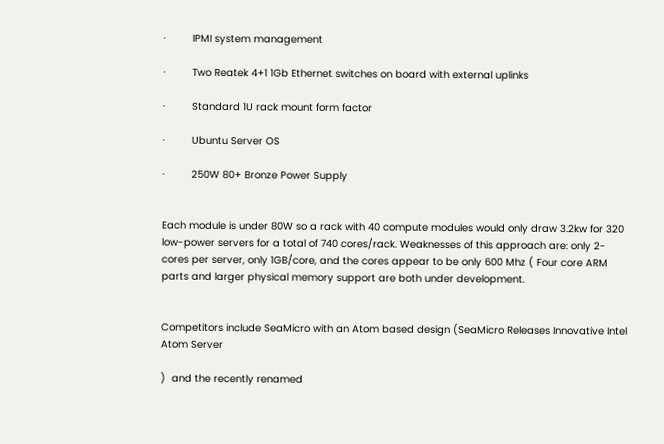·         IPMI system management

·         Two Reatek 4+1 1Gb Ethernet switches on board with external uplinks

·         Standard 1U rack mount form factor

·         Ubuntu Server OS

·         250W 80+ Bronze Power Supply


Each module is under 80W so a rack with 40 compute modules would only draw 3.2kw for 320 low-power servers for a total of 740 cores/rack. Weaknesses of this approach are: only 2-cores per server, only 1GB/core, and the cores appear to be only 600 Mhz ( Four core ARM parts and larger physical memory support are both under development.


Competitors include SeaMicro with an Atom based design (SeaMicro Releases Innovative Intel Atom Server

)  and the recently renamed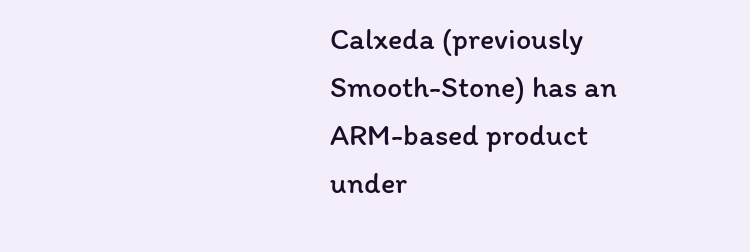Calxeda (previously Smooth-Stone) has an ARM-based product under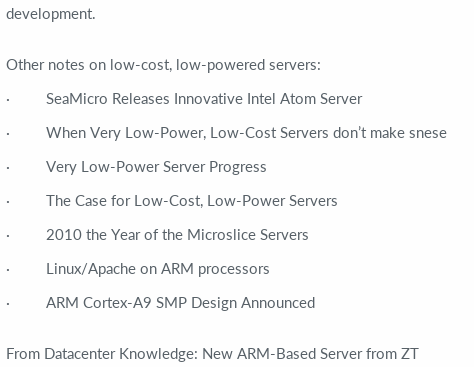development.


Other notes on low-cost, low-powered servers:

·         SeaMicro Releases Innovative Intel Atom Server

·         When Very Low-Power, Low-Cost Servers don’t make snese

·         Very Low-Power Server Progress

·         The Case for Low-Cost, Low-Power Servers

·         2010 the Year of the Microslice Servers

·         Linux/Apache on ARM processors

·         ARM Cortex-A9 SMP Design Announced


From Datacenter Knowledge: New ARM-Based Server from ZT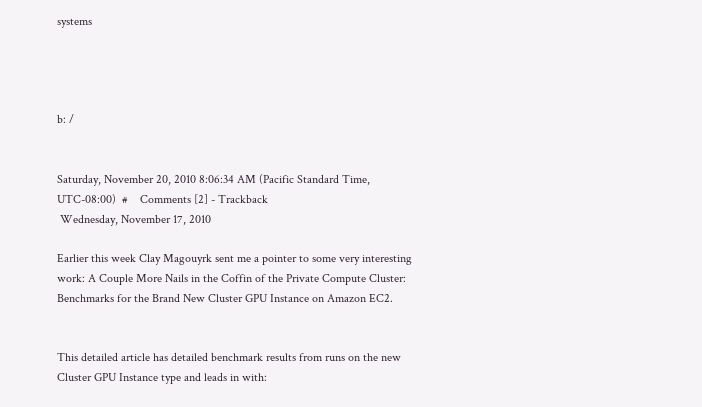systems




b: /


Saturday, November 20, 2010 8:06:34 AM (Pacific Standard Time, UTC-08:00)  #    Comments [2] - Trackback
 Wednesday, November 17, 2010

Earlier this week Clay Magouyrk sent me a pointer to some very interesting work: A Couple More Nails in the Coffin of the Private Compute Cluster: Benchmarks for the Brand New Cluster GPU Instance on Amazon EC2.


This detailed article has detailed benchmark results from runs on the new Cluster GPU Instance type and leads in with: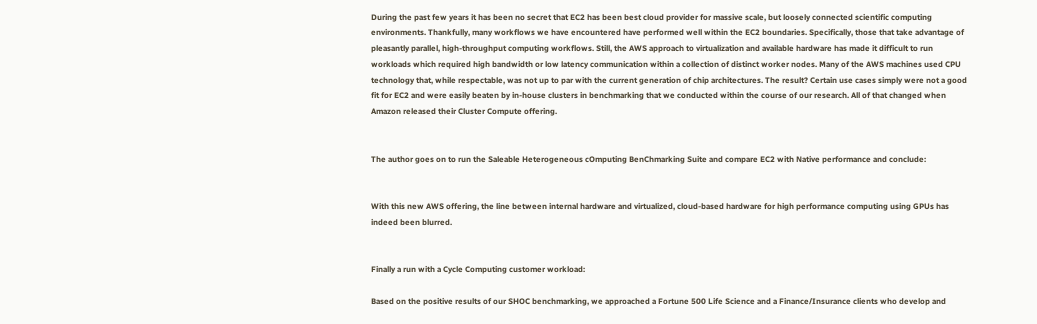During the past few years it has been no secret that EC2 has been best cloud provider for massive scale, but loosely connected scientific computing environments. Thankfully, many workflows we have encountered have performed well within the EC2 boundaries. Specifically, those that take advantage of pleasantly parallel, high-throughput computing workflows. Still, the AWS approach to virtualization and available hardware has made it difficult to run workloads which required high bandwidth or low latency communication within a collection of distinct worker nodes. Many of the AWS machines used CPU technology that, while respectable, was not up to par with the current generation of chip architectures. The result? Certain use cases simply were not a good fit for EC2 and were easily beaten by in-house clusters in benchmarking that we conducted within the course of our research. All of that changed when Amazon released their Cluster Compute offering.


The author goes on to run the Saleable Heterogeneous cOmputing BenChmarking Suite and compare EC2 with Native performance and conclude:


With this new AWS offering, the line between internal hardware and virtualized, cloud-based hardware for high performance computing using GPUs has indeed been blurred.


Finally a run with a Cycle Computing customer workload:

Based on the positive results of our SHOC benchmarking, we approached a Fortune 500 Life Science and a Finance/Insurance clients who develop and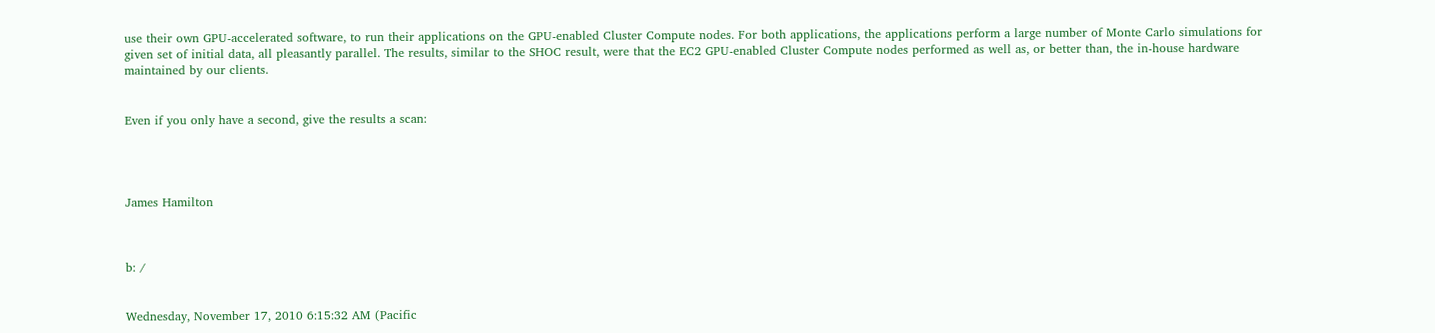use their own GPU-accelerated software, to run their applications on the GPU-enabled Cluster Compute nodes. For both applications, the applications perform a large number of Monte Carlo simulations for given set of initial data, all pleasantly parallel. The results, similar to the SHOC result, were that the EC2 GPU-enabled Cluster Compute nodes performed as well as, or better than, the in-house hardware maintained by our clients.


Even if you only have a second, give the results a scan:




James Hamilton



b: /


Wednesday, November 17, 2010 6:15:32 AM (Pacific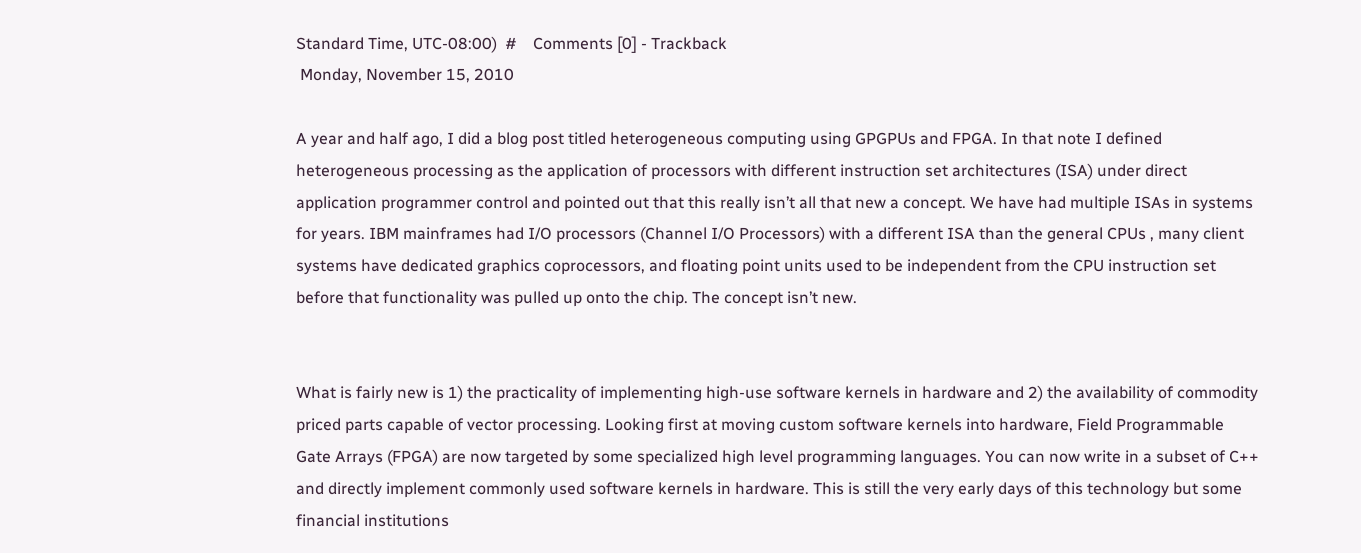Standard Time, UTC-08:00)  #    Comments [0] - Trackback
 Monday, November 15, 2010

A year and half ago, I did a blog post titled heterogeneous computing using GPGPUs and FPGA. In that note I defined heterogeneous processing as the application of processors with different instruction set architectures (ISA) under direct application programmer control and pointed out that this really isn’t all that new a concept. We have had multiple ISAs in systems for years. IBM mainframes had I/O processors (Channel I/O Processors) with a different ISA than the general CPUs , many client systems have dedicated graphics coprocessors, and floating point units used to be independent from the CPU instruction set before that functionality was pulled up onto the chip. The concept isn’t new.


What is fairly new is 1) the practicality of implementing high-use software kernels in hardware and 2) the availability of commodity priced parts capable of vector processing. Looking first at moving custom software kernels into hardware, Field Programmable Gate Arrays (FPGA) are now targeted by some specialized high level programming languages. You can now write in a subset of C++ and directly implement commonly used software kernels in hardware. This is still the very early days of this technology but some financial institutions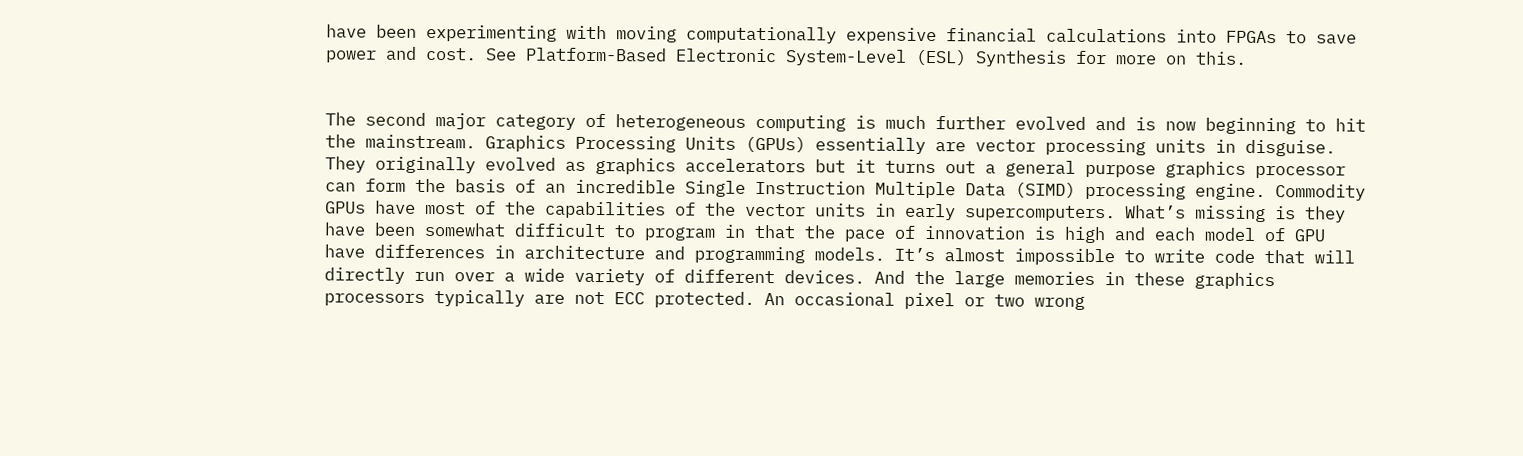have been experimenting with moving computationally expensive financial calculations into FPGAs to save power and cost. See Platform-Based Electronic System-Level (ESL) Synthesis for more on this.


The second major category of heterogeneous computing is much further evolved and is now beginning to hit the mainstream. Graphics Processing Units (GPUs) essentially are vector processing units in disguise.  They originally evolved as graphics accelerators but it turns out a general purpose graphics processor can form the basis of an incredible Single Instruction Multiple Data (SIMD) processing engine. Commodity GPUs have most of the capabilities of the vector units in early supercomputers. What’s missing is they have been somewhat difficult to program in that the pace of innovation is high and each model of GPU have differences in architecture and programming models. It’s almost impossible to write code that will directly run over a wide variety of different devices. And the large memories in these graphics processors typically are not ECC protected. An occasional pixel or two wrong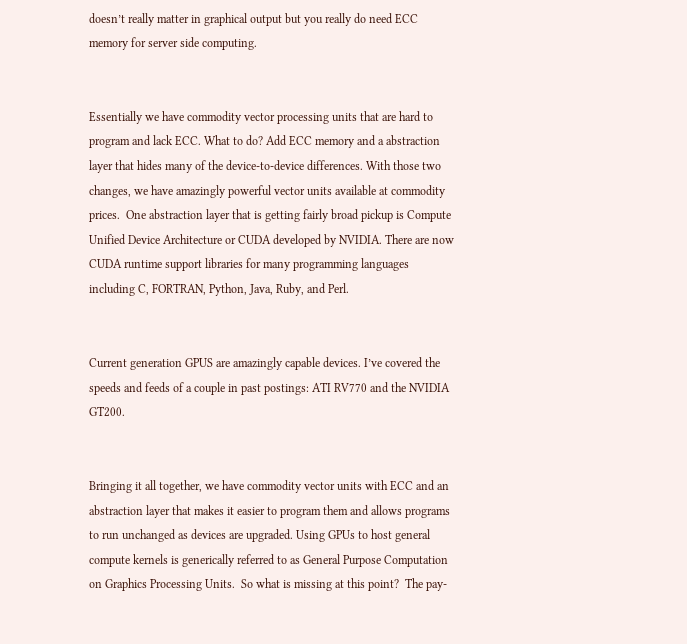doesn’t really matter in graphical output but you really do need ECC memory for server side computing.


Essentially we have commodity vector processing units that are hard to program and lack ECC. What to do? Add ECC memory and a abstraction  layer that hides many of the device-to-device differences. With those two changes, we have amazingly powerful vector units available at commodity prices.  One abstraction layer that is getting fairly broad pickup is Compute Unified Device Architecture or CUDA developed by NVIDIA. There are now CUDA runtime support libraries for many programming languages including C, FORTRAN, Python, Java, Ruby, and Perl.


Current generation GPUS are amazingly capable devices. I’ve covered the speeds and feeds of a couple in past postings: ATI RV770 and the NVIDIA GT200.


Bringing it all together, we have commodity vector units with ECC and an abstraction layer that makes it easier to program them and allows programs to run unchanged as devices are upgraded. Using GPUs to host general compute kernels is generically referred to as General Purpose Computation on Graphics Processing Units.  So what is missing at this point?  The pay-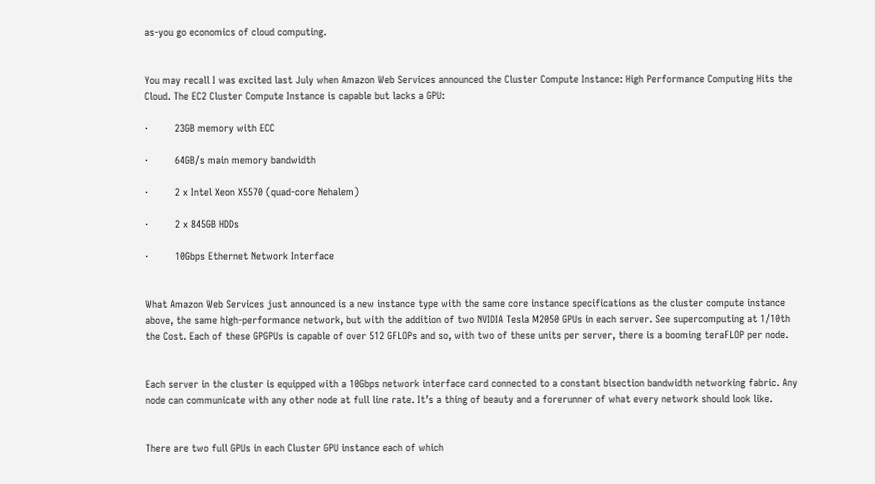as-you go economics of cloud computing.


You may recall I was excited last July when Amazon Web Services announced the Cluster Compute Instance: High Performance Computing Hits the Cloud. The EC2 Cluster Compute Instance is capable but lacks a GPU:

·         23GB memory with ECC

·         64GB/s main memory bandwidth

·         2 x Intel Xeon X5570 (quad-core Nehalem)

·         2 x 845GB HDDs

·         10Gbps Ethernet Network Interface


What Amazon Web Services just announced is a new instance type with the same core instance specifications as the cluster compute instance above, the same high-performance network, but with the addition of two NVIDIA Tesla M2050 GPUs in each server. See supercomputing at 1/10th the Cost. Each of these GPGPUs is capable of over 512 GFLOPs and so, with two of these units per server, there is a booming teraFLOP per node.


Each server in the cluster is equipped with a 10Gbps network interface card connected to a constant bisection bandwidth networking fabric. Any node can communicate with any other node at full line rate. It’s a thing of beauty and a forerunner of what every network should look like.


There are two full GPUs in each Cluster GPU instance each of which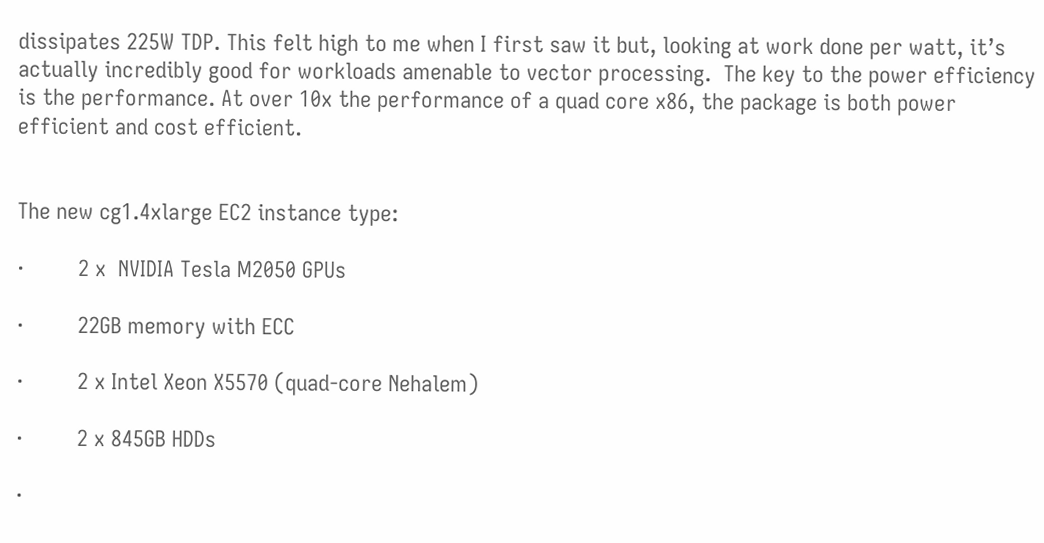dissipates 225W TDP. This felt high to me when I first saw it but, looking at work done per watt, it’s actually incredibly good for workloads amenable to vector processing.  The key to the power efficiency is the performance. At over 10x the performance of a quad core x86, the package is both power efficient and cost efficient.


The new cg1.4xlarge EC2 instance type:

·         2 x  NVIDIA Tesla M2050 GPUs

·         22GB memory with ECC

·         2 x Intel Xeon X5570 (quad-core Nehalem)

·         2 x 845GB HDDs

·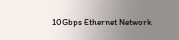10Gbps Ethernet Network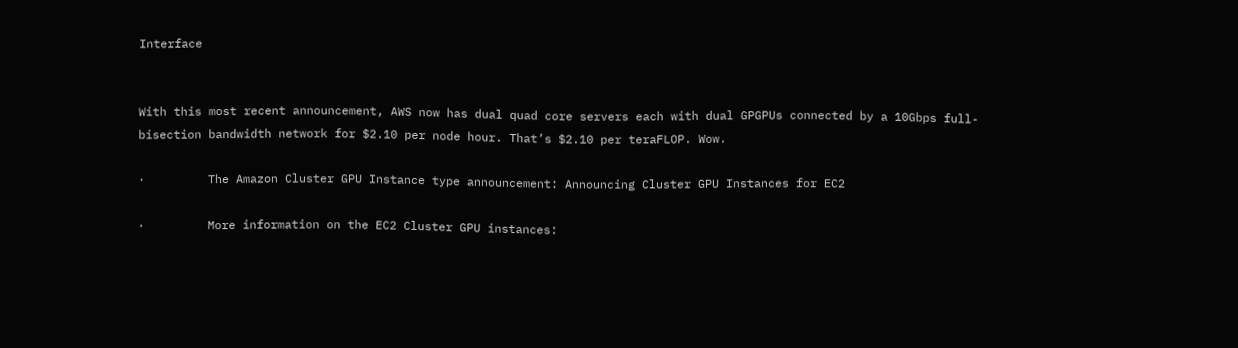Interface


With this most recent announcement, AWS now has dual quad core servers each with dual GPGPUs connected by a 10Gbps full-bisection bandwidth network for $2.10 per node hour. That’s $2.10 per teraFLOP. Wow.

·         The Amazon Cluster GPU Instance type announcement: Announcing Cluster GPU Instances for EC2

·         More information on the EC2 Cluster GPU instances: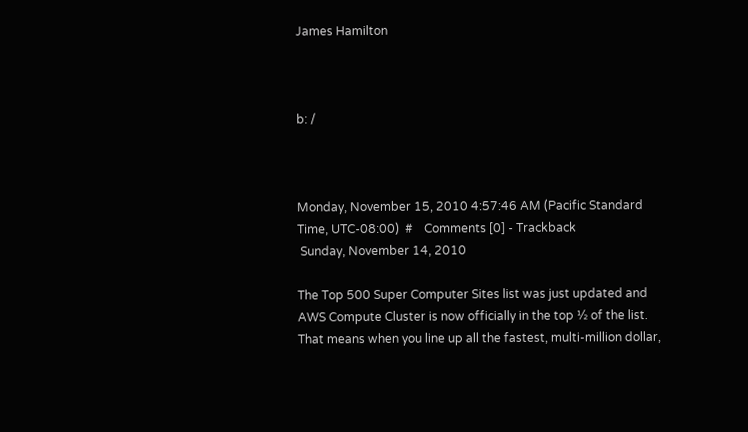James Hamilton



b: /



Monday, November 15, 2010 4:57:46 AM (Pacific Standard Time, UTC-08:00)  #    Comments [0] - Trackback
 Sunday, November 14, 2010

The Top 500 Super Computer Sites list was just updated and AWS Compute Cluster is now officially in the top ½ of the list. That means when you line up all the fastest, multi-million dollar,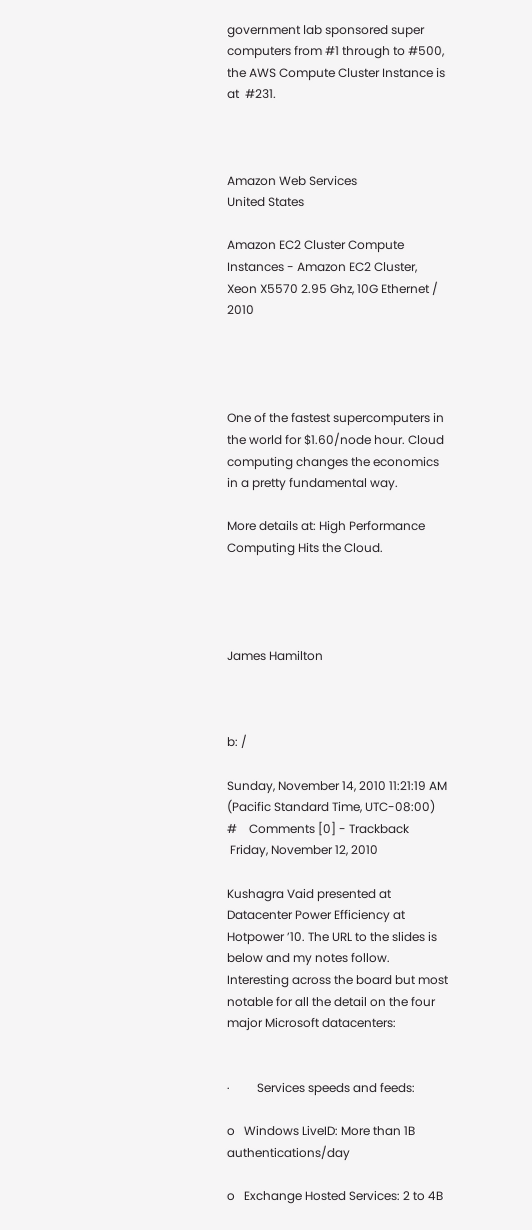government lab sponsored super computers from #1 through to #500, the AWS Compute Cluster Instance is at  #231.



Amazon Web Services
United States

Amazon EC2 Cluster Compute Instances - Amazon EC2 Cluster, Xeon X5570 2.95 Ghz, 10G Ethernet / 2010




One of the fastest supercomputers in the world for $1.60/node hour. Cloud computing changes the economics in a pretty fundamental way.

More details at: High Performance Computing Hits the Cloud.




James Hamilton



b: /

Sunday, November 14, 2010 11:21:19 AM (Pacific Standard Time, UTC-08:00)  #    Comments [0] - Trackback
 Friday, November 12, 2010

Kushagra Vaid presented at Datacenter Power Efficiency at Hotpower ’10. The URL to the slides is below and my notes follow. Interesting across the board but most notable for all the detail on the four major Microsoft datacenters:


·         Services speeds and feeds:

o   Windows LiveID: More than 1B authentications/day

o   Exchange Hosted Services: 2 to 4B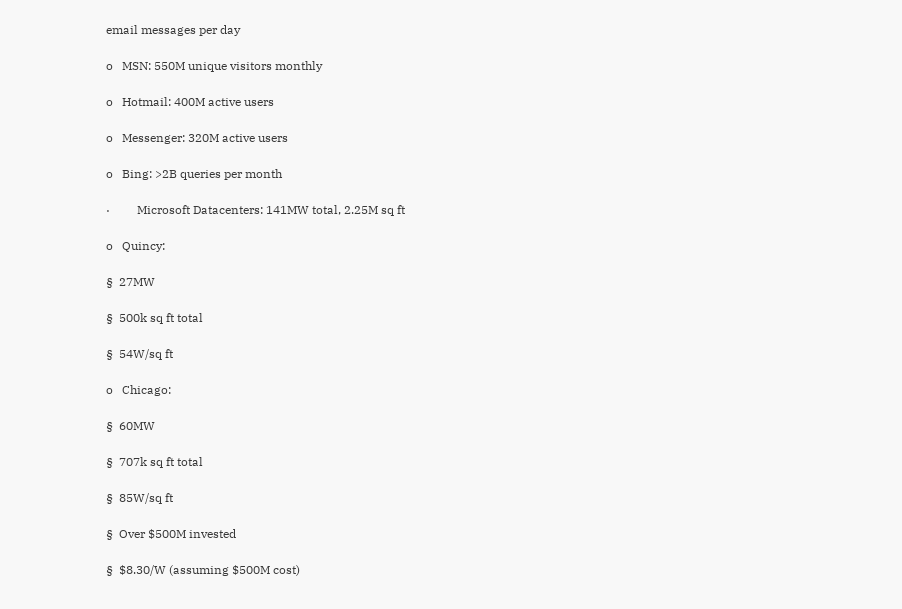email messages per day

o   MSN: 550M unique visitors monthly

o   Hotmail: 400M active users

o   Messenger: 320M active users

o   Bing: >2B queries per month

·         Microsoft Datacenters: 141MW total, 2.25M sq ft

o   Quincy:

§  27MW

§  500k sq ft total

§  54W/sq ft

o   Chicago:

§  60MW

§  707k sq ft total

§  85W/sq ft

§  Over $500M invested

§  $8.30/W (assuming $500M cost)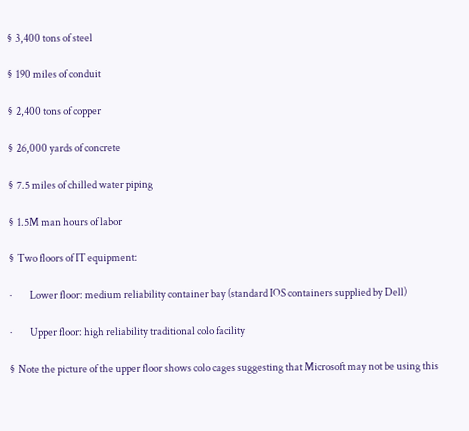§  3,400 tons of steel

§  190 miles of conduit

§  2,400 tons of copper

§  26,000 yards of concrete

§  7.5 miles of chilled water piping

§  1.5M man hours of labor

§  Two floors of IT equipment:

·         Lower floor: medium reliability container bay (standard IOS containers supplied by Dell)

·         Upper floor: high reliability traditional colo facility

§  Note the picture of the upper floor shows colo cages suggesting that Microsoft may not be using this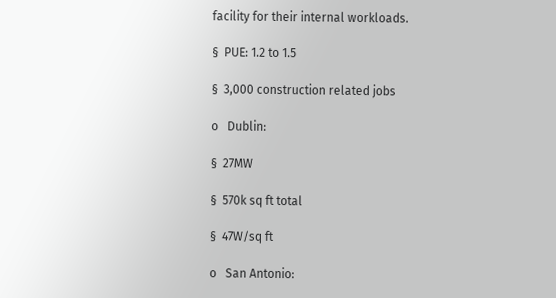facility for their internal workloads.

§  PUE: 1.2 to 1.5

§  3,000 construction related jobs

o   Dublin:

§  27MW

§  570k sq ft total

§  47W/sq ft

o   San Antonio: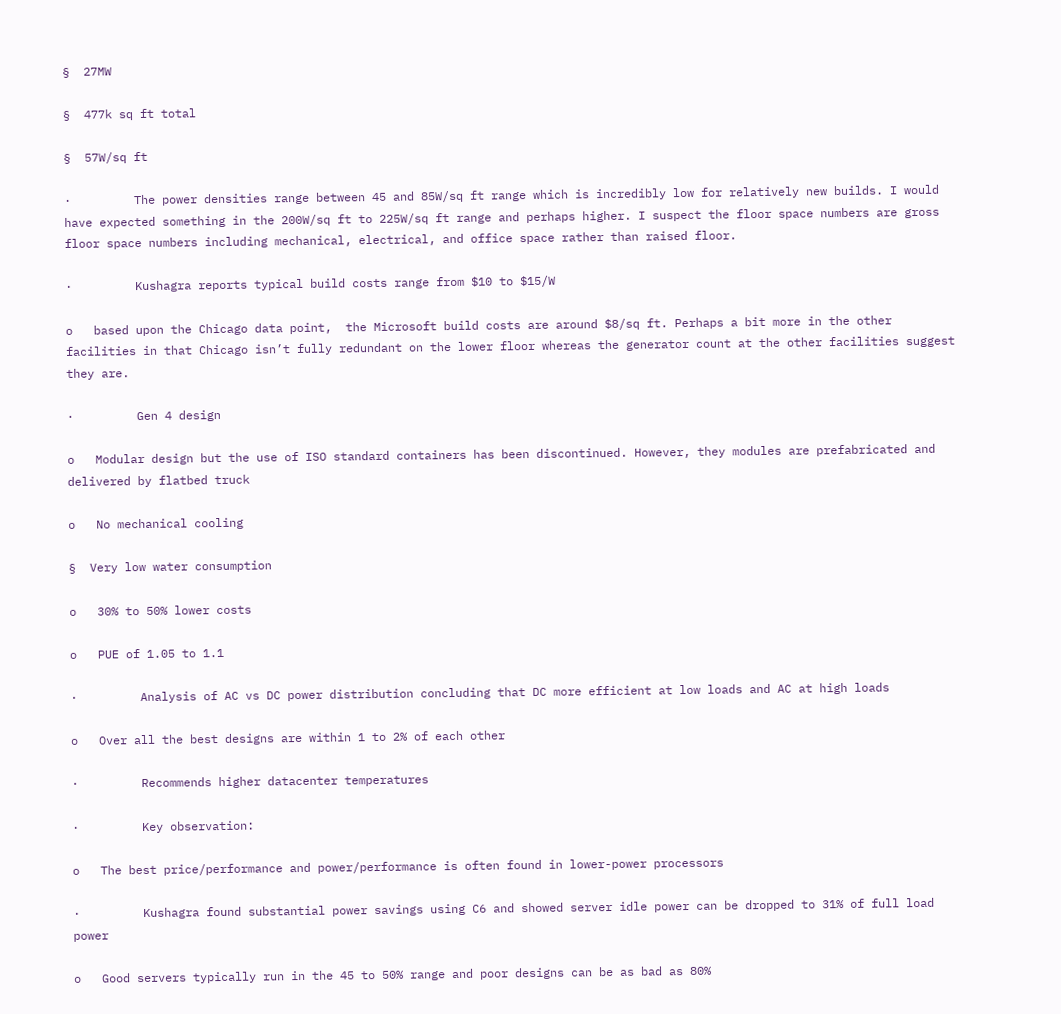§  27MW

§  477k sq ft total

§  57W/sq ft

·         The power densities range between 45 and 85W/sq ft range which is incredibly low for relatively new builds. I would have expected something in the 200W/sq ft to 225W/sq ft range and perhaps higher. I suspect the floor space numbers are gross floor space numbers including mechanical, electrical, and office space rather than raised floor.

·         Kushagra reports typical build costs range from $10 to $15/W

o   based upon the Chicago data point,  the Microsoft build costs are around $8/sq ft. Perhaps a bit more in the other facilities in that Chicago isn’t fully redundant on the lower floor whereas the generator count at the other facilities suggest they are.

·         Gen 4 design

o   Modular design but the use of ISO standard containers has been discontinued. However, they modules are prefabricated and delivered by flatbed truck

o   No mechanical cooling

§  Very low water consumption

o   30% to 50% lower costs

o   PUE of 1.05 to 1.1

·         Analysis of AC vs DC power distribution concluding that DC more efficient at low loads and AC at high loads

o   Over all the best designs are within 1 to 2% of each other

·         Recommends higher datacenter temperatures

·         Key observation:

o   The best price/performance and power/performance is often found in lower-power processors

·         Kushagra found substantial power savings using C6 and showed server idle power can be dropped to 31% of full load power

o   Good servers typically run in the 45 to 50% range and poor designs can be as bad as 80%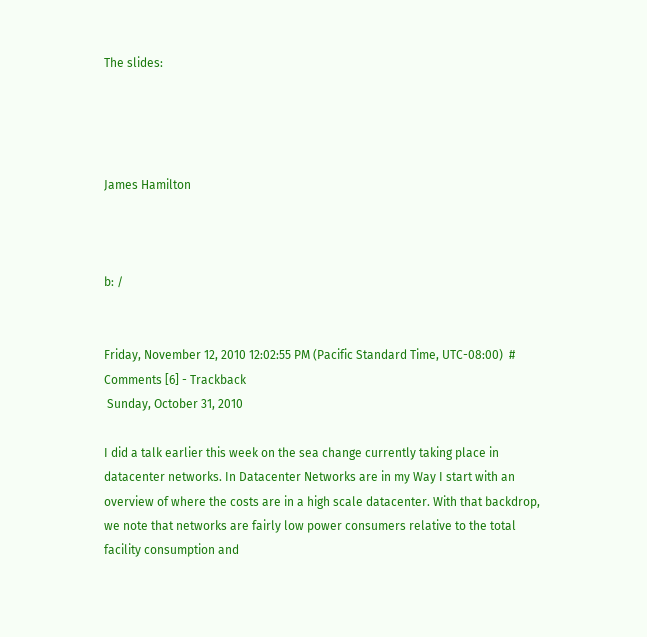The slides:




James Hamilton



b: /


Friday, November 12, 2010 12:02:55 PM (Pacific Standard Time, UTC-08:00)  #    Comments [6] - Trackback
 Sunday, October 31, 2010

I did a talk earlier this week on the sea change currently taking place in datacenter networks. In Datacenter Networks are in my Way I start with an overview of where the costs are in a high scale datacenter. With that backdrop, we note that networks are fairly low power consumers relative to the total facility consumption and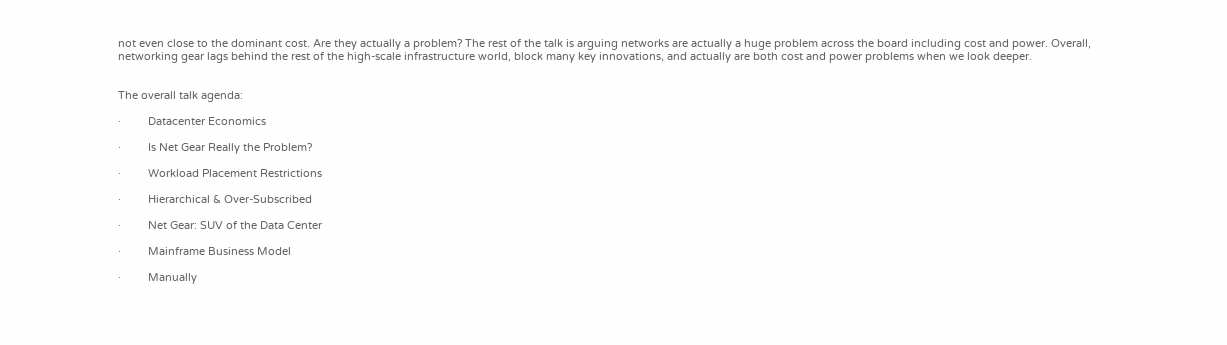not even close to the dominant cost. Are they actually a problem? The rest of the talk is arguing networks are actually a huge problem across the board including cost and power. Overall, networking gear lags behind the rest of the high-scale infrastructure world, block many key innovations, and actually are both cost and power problems when we look deeper.


The overall talk agenda:

·         Datacenter Economics

·         Is Net Gear Really the Problem?

·         Workload Placement Restrictions

·         Hierarchical & Over-Subscribed

·         Net Gear: SUV of the Data Center

·         Mainframe Business Model

·         Manually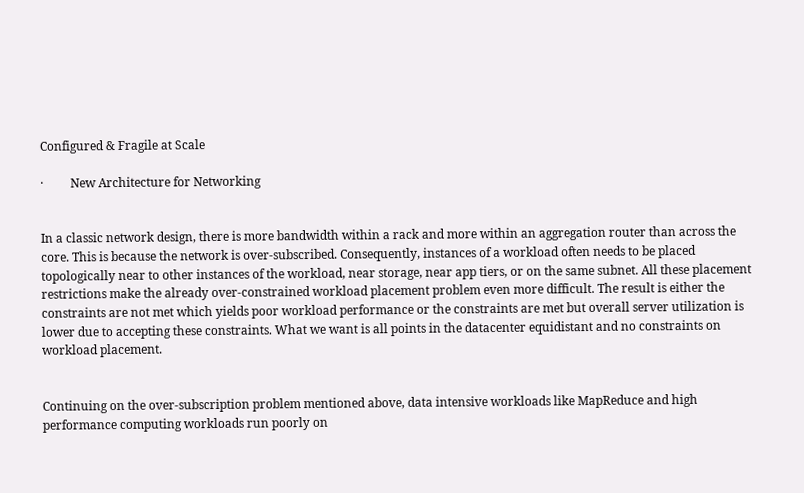Configured & Fragile at Scale

·         New Architecture for Networking


In a classic network design, there is more bandwidth within a rack and more within an aggregation router than across the core. This is because the network is over-subscribed. Consequently, instances of a workload often needs to be placed topologically near to other instances of the workload, near storage, near app tiers, or on the same subnet. All these placement restrictions make the already over-constrained workload placement problem even more difficult. The result is either the constraints are not met which yields poor workload performance or the constraints are met but overall server utilization is lower due to accepting these constraints. What we want is all points in the datacenter equidistant and no constraints on workload placement.


Continuing on the over-subscription problem mentioned above, data intensive workloads like MapReduce and high performance computing workloads run poorly on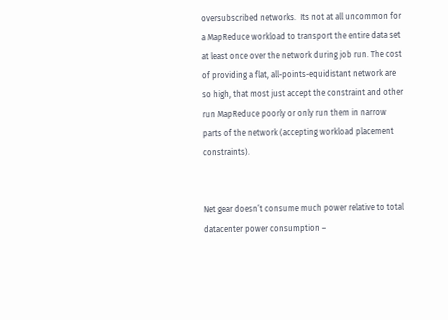oversubscribed networks.  Its not at all uncommon for a MapReduce workload to transport the entire data set at least once over the network during job run. The cost of providing a flat, all-points-equidistant network are so high, that most just accept the constraint and other run MapReduce poorly or only run them in narrow parts of the network (accepting workload placement constraints).


Net gear doesn’t consume much power relative to total datacenter power consumption –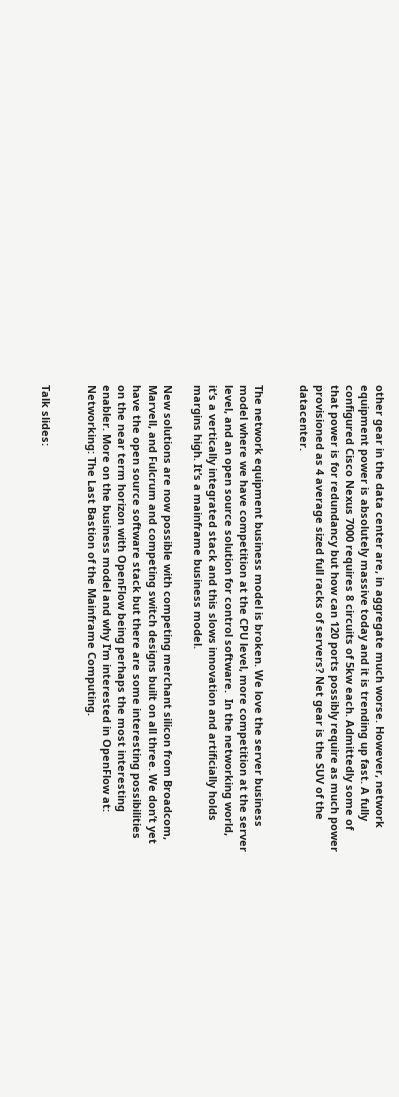other gear in the data center are, in aggregate much worse. However, network equipment power is absolutely massive today and it is trending up fast. A fully configured Cisco Nexus 7000 requires 8 circuits of 5kw each. Admittedly some of that power is for redundancy but how can 120 ports possibly require as much power provisioned as 4 average sized full racks of servers? Net gear is the SUV of the datacenter.


The network equipment business model is broken. We love the server business model where we have competition at the CPU level, more competition at the server level, and an open source solution for control software.  In the networking world, it’s a vertically integrated stack and this slows innovation and artificially holds margins high. It’s a mainframe business model.

New solutions are now possible with competing merchant silicon from Broadcom, Marvell, and Fulcrum and competing switch designs built on all three. We don’t yet have the open source software stack but there are some interesting possibilities on the near term horizon with OpenFlow being perhaps the most interesting enabler. More on the business model and why I’m interested in OpenFlow at: Networking: The Last Bastion of the Mainframe Computing.


Talk slides: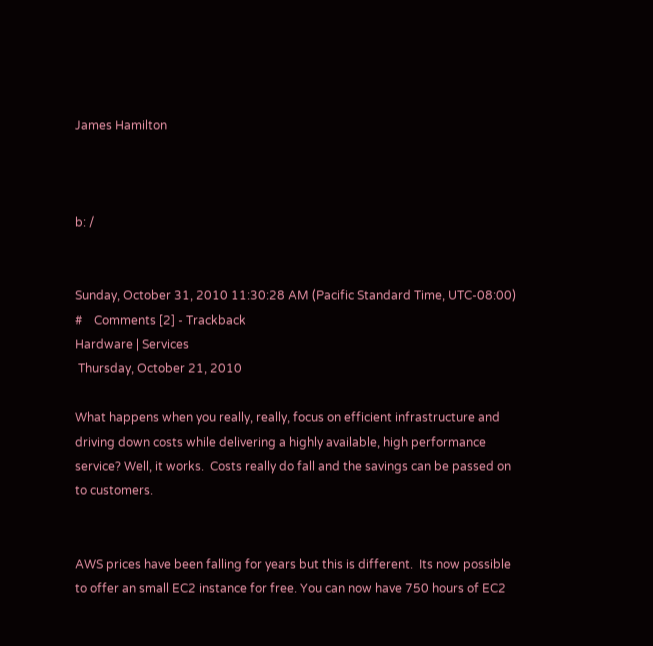James Hamilton



b: /


Sunday, October 31, 2010 11:30:28 AM (Pacific Standard Time, UTC-08:00)  #    Comments [2] - Trackback
Hardware | Services
 Thursday, October 21, 2010

What happens when you really, really, focus on efficient infrastructure and driving down costs while delivering a highly available, high performance service? Well, it works.  Costs really do fall and the savings can be passed on to customers.


AWS prices have been falling for years but this is different.  Its now possible to offer an small EC2 instance for free. You can now have 750 hours of EC2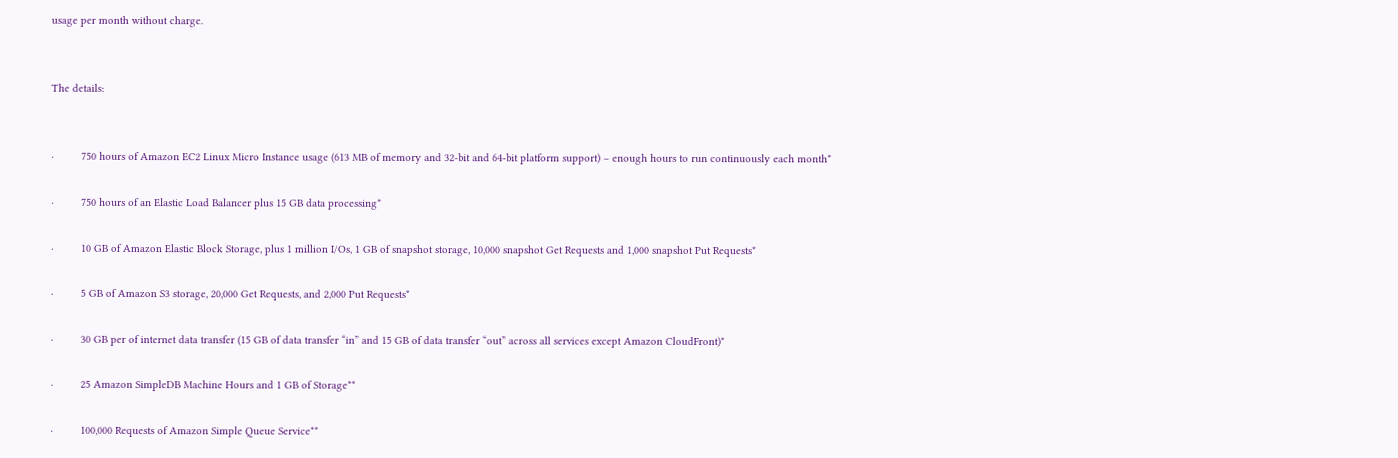usage per month without charge.


The details:


·         750 hours of Amazon EC2 Linux Micro Instance usage (613 MB of memory and 32-bit and 64-bit platform support) – enough hours to run continuously each month*

·         750 hours of an Elastic Load Balancer plus 15 GB data processing*

·         10 GB of Amazon Elastic Block Storage, plus 1 million I/Os, 1 GB of snapshot storage, 10,000 snapshot Get Requests and 1,000 snapshot Put Requests*

·         5 GB of Amazon S3 storage, 20,000 Get Requests, and 2,000 Put Requests*

·         30 GB per of internet data transfer (15 GB of data transfer “in” and 15 GB of data transfer “out” across all services except Amazon CloudFront)*

·         25 Amazon SimpleDB Machine Hours and 1 GB of Storage**

·         100,000 Requests of Amazon Simple Queue Service**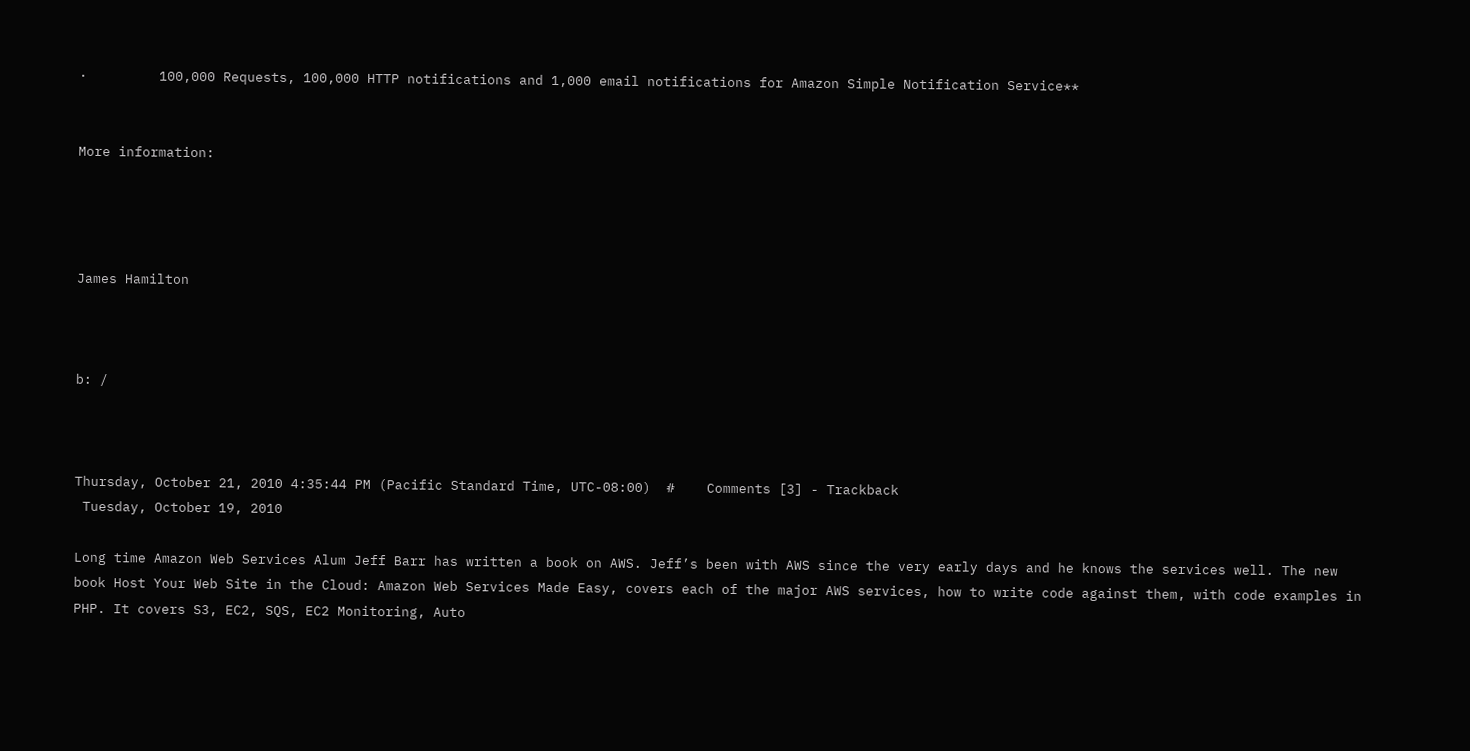·         100,000 Requests, 100,000 HTTP notifications and 1,000 email notifications for Amazon Simple Notification Service**


More information:




James Hamilton



b: /



Thursday, October 21, 2010 4:35:44 PM (Pacific Standard Time, UTC-08:00)  #    Comments [3] - Trackback
 Tuesday, October 19, 2010

Long time Amazon Web Services Alum Jeff Barr has written a book on AWS. Jeff’s been with AWS since the very early days and he knows the services well. The new book Host Your Web Site in the Cloud: Amazon Web Services Made Easy, covers each of the major AWS services, how to write code against them, with code examples in PHP. It covers S3, EC2, SQS, EC2 Monitoring, Auto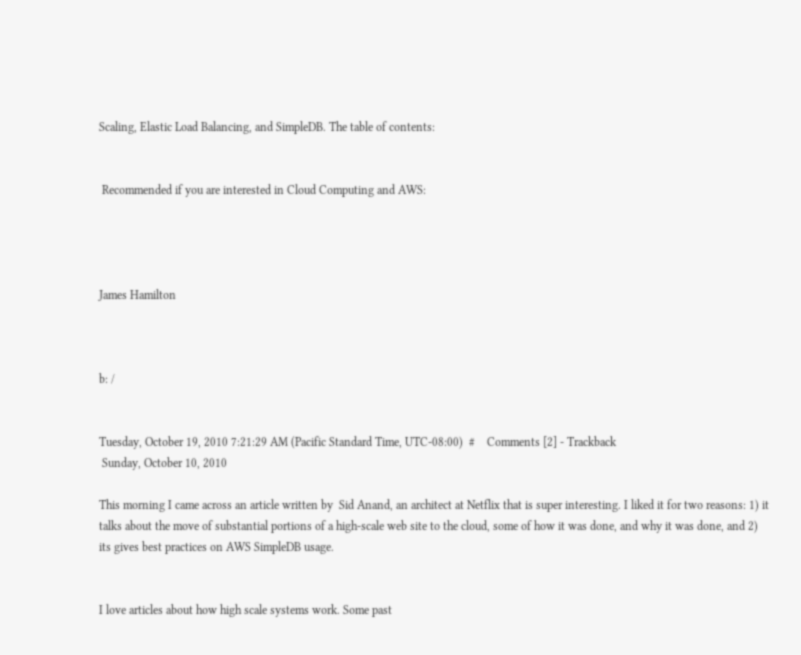Scaling, Elastic Load Balancing, and SimpleDB. The table of contents:


 Recommended if you are interested in Cloud Computing and AWS:




James Hamilton



b: /


Tuesday, October 19, 2010 7:21:29 AM (Pacific Standard Time, UTC-08:00)  #    Comments [2] - Trackback
 Sunday, October 10, 2010

This morning I came across an article written by  Sid Anand, an architect at Netflix that is super interesting. I liked it for two reasons: 1) it talks about the move of substantial portions of a high-scale web site to the cloud, some of how it was done, and why it was done, and 2) its gives best practices on AWS SimpleDB usage.


I love articles about how high scale systems work. Some past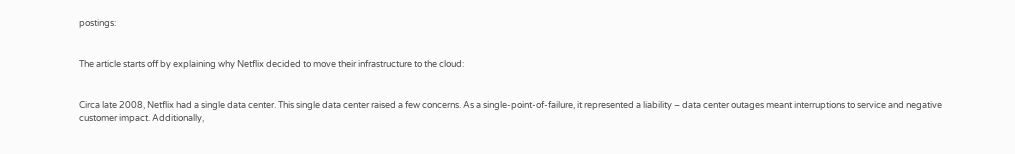postings:


The article starts off by explaining why Netflix decided to move their infrastructure to the cloud:


Circa late 2008, Netflix had a single data center. This single data center raised a few concerns. As a single-point-of-failure, it represented a liability – data center outages meant interruptions to service and negative customer impact. Additionally,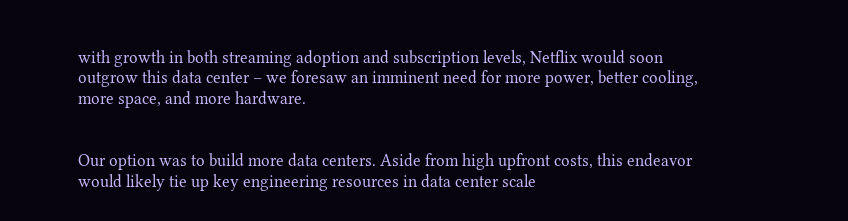with growth in both streaming adoption and subscription levels, Netflix would soon outgrow this data center – we foresaw an imminent need for more power, better cooling, more space, and more hardware.


Our option was to build more data centers. Aside from high upfront costs, this endeavor would likely tie up key engineering resources in data center scale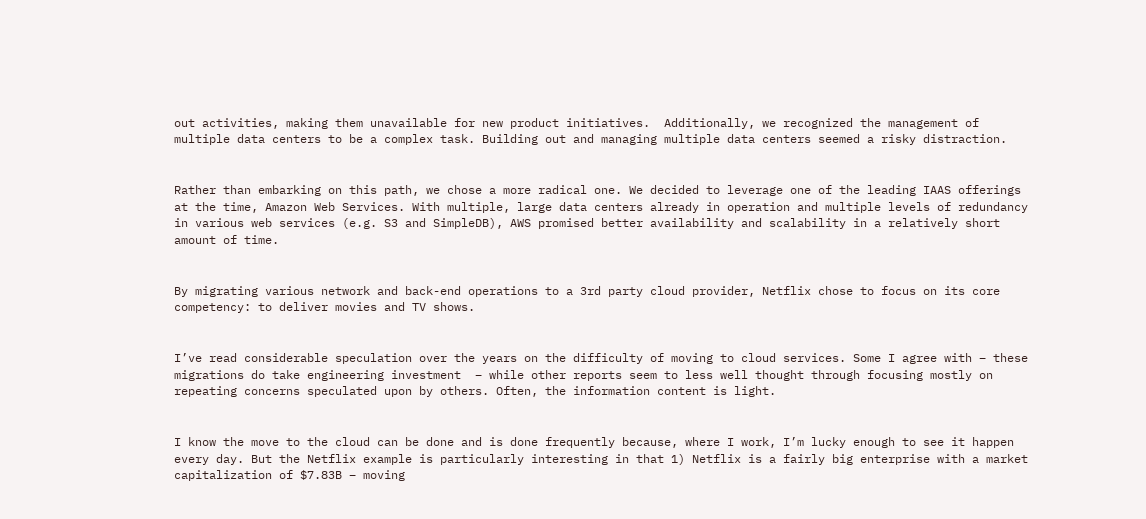out activities, making them unavailable for new product initiatives.  Additionally, we recognized the management of multiple data centers to be a complex task. Building out and managing multiple data centers seemed a risky distraction.


Rather than embarking on this path, we chose a more radical one. We decided to leverage one of the leading IAAS offerings at the time, Amazon Web Services. With multiple, large data centers already in operation and multiple levels of redundancy in various web services (e.g. S3 and SimpleDB), AWS promised better availability and scalability in a relatively short amount of time.


By migrating various network and back-end operations to a 3rd party cloud provider, Netflix chose to focus on its core competency: to deliver movies and TV shows.


I’ve read considerable speculation over the years on the difficulty of moving to cloud services. Some I agree with – these migrations do take engineering investment  – while other reports seem to less well thought through focusing mostly on repeating concerns speculated upon by others. Often, the information content is light.


I know the move to the cloud can be done and is done frequently because, where I work, I’m lucky enough to see it happen every day. But the Netflix example is particularly interesting in that 1) Netflix is a fairly big enterprise with a market capitalization of $7.83B – moving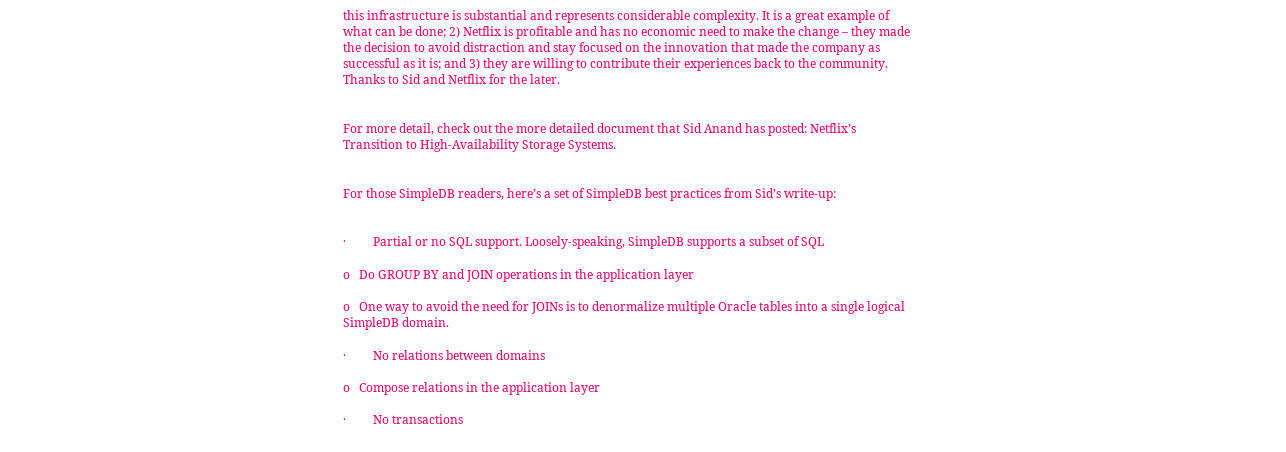this infrastructure is substantial and represents considerable complexity. It is a great example of what can be done; 2) Netflix is profitable and has no economic need to make the change – they made the decision to avoid distraction and stay focused on the innovation that made the company as successful as it is; and 3) they are willing to contribute their experiences back to the community. Thanks to Sid and Netflix for the later.


For more detail, check out the more detailed document that Sid Anand has posted: Netflix’s Transition to High-Availability Storage Systems.


For those SimpleDB readers, here’s a set of SimpleDB best practices from Sid’s write-up:


·         Partial or no SQL support. Loosely-speaking, SimpleDB supports a subset of SQL

o   Do GROUP BY and JOIN operations in the application layer

o   One way to avoid the need for JOINs is to denormalize multiple Oracle tables into a single logical SimpleDB domain.

·         No relations between domains

o   Compose relations in the application layer

·         No transactions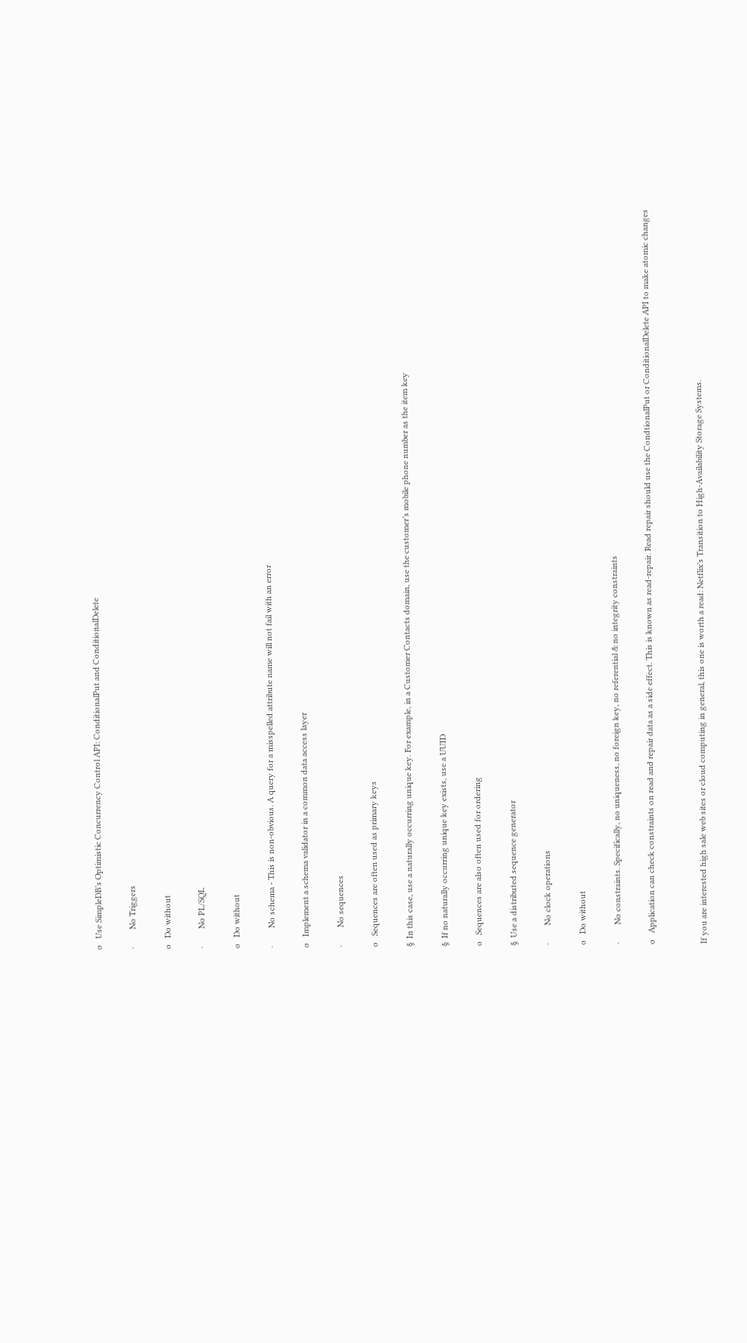o   Use SimpleDB’s Optimistic Concurrency Control API: ConditionalPut and ConditionalDelete

·         No Triggers

o   Do without

·         No PL/SQL

o   Do without

·         No schema - This is non-obvious. A query for a misspelled attribute name will not fail with an error

o   Implement a schema validator in a common data access layer

·         No sequences

o   Sequences are often used as primary keys

§  In this case, use a naturally occurring unique key. For example, in a Customer Contacts domain, use the customer’s mobile phone number as the item key

§  If no naturally occurring unique key exists, use a UUID

o   Sequences are also often used for ordering

§  Use a distributed sequence generator

·         No clock operations

o   Do without

·         No constraints. Specifically, no uniqueness, no foreign key, no referential & no integrity constraints

o   Application can check constraints on read and repair data as a side effect. This is known as read-repair. Read repair should use the CondtionalPut or ConditionalDelete API to make atomic changes


If you are interested high sale web sites or cloud computing in general, this one is worth a read: Netflix’s Transition to High-Availability Storage Systems.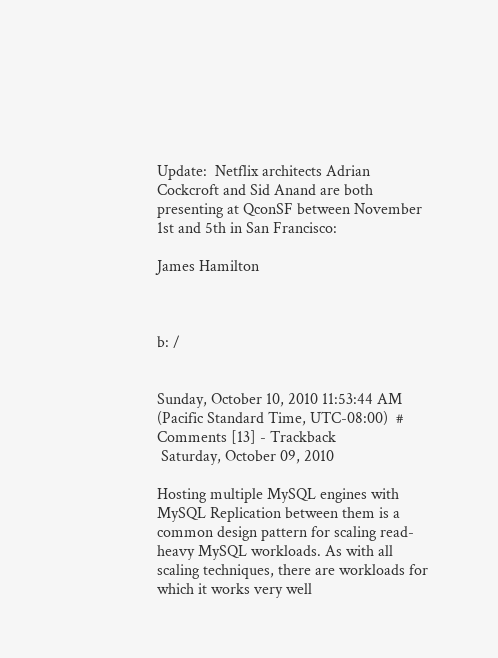Update:  Netflix architects Adrian Cockcroft and Sid Anand are both presenting at QconSF between November 1st and 5th in San Francisco:

James Hamilton



b: /


Sunday, October 10, 2010 11:53:44 AM (Pacific Standard Time, UTC-08:00)  #    Comments [13] - Trackback
 Saturday, October 09, 2010

Hosting multiple MySQL engines with MySQL Replication between them is a common design pattern for scaling read-heavy MySQL workloads. As with all scaling techniques, there are workloads for which it works very well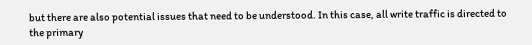but there are also potential issues that need to be understood. In this case, all write traffic is directed to the primary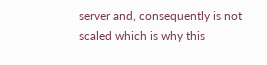server and, consequently is not scaled which is why this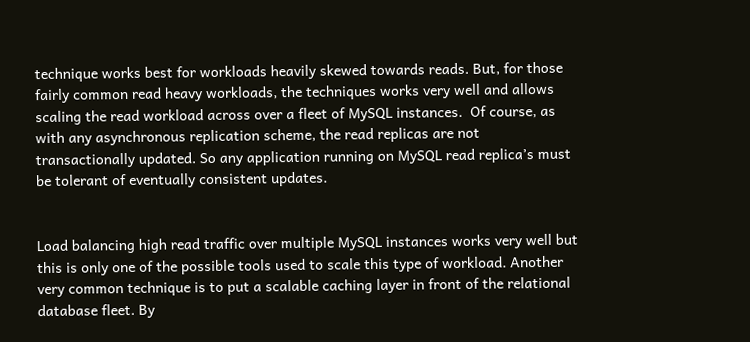technique works best for workloads heavily skewed towards reads. But, for those fairly common read heavy workloads, the techniques works very well and allows scaling the read workload across over a fleet of MySQL instances.  Of course, as with any asynchronous replication scheme, the read replicas are not transactionally updated. So any application running on MySQL read replica’s must be tolerant of eventually consistent updates.


Load balancing high read traffic over multiple MySQL instances works very well but this is only one of the possible tools used to scale this type of workload. Another very common technique is to put a scalable caching layer in front of the relational database fleet. By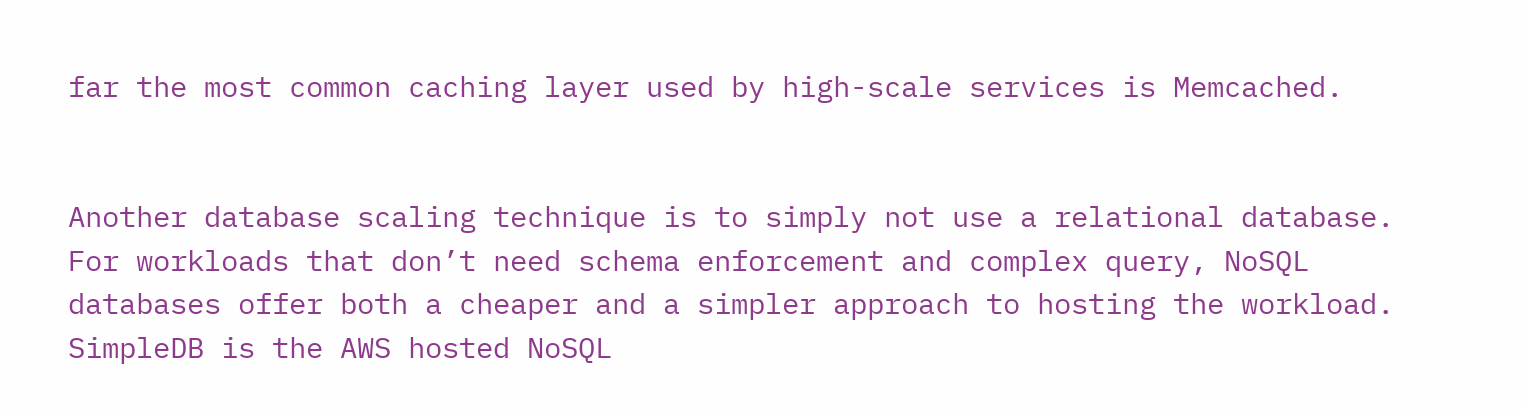far the most common caching layer used by high-scale services is Memcached.


Another database scaling technique is to simply not use a relational database. For workloads that don’t need schema enforcement and complex query, NoSQL databases offer both a cheaper and a simpler approach to hosting the workload. SimpleDB is the AWS hosted NoSQL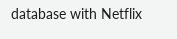database with Netflix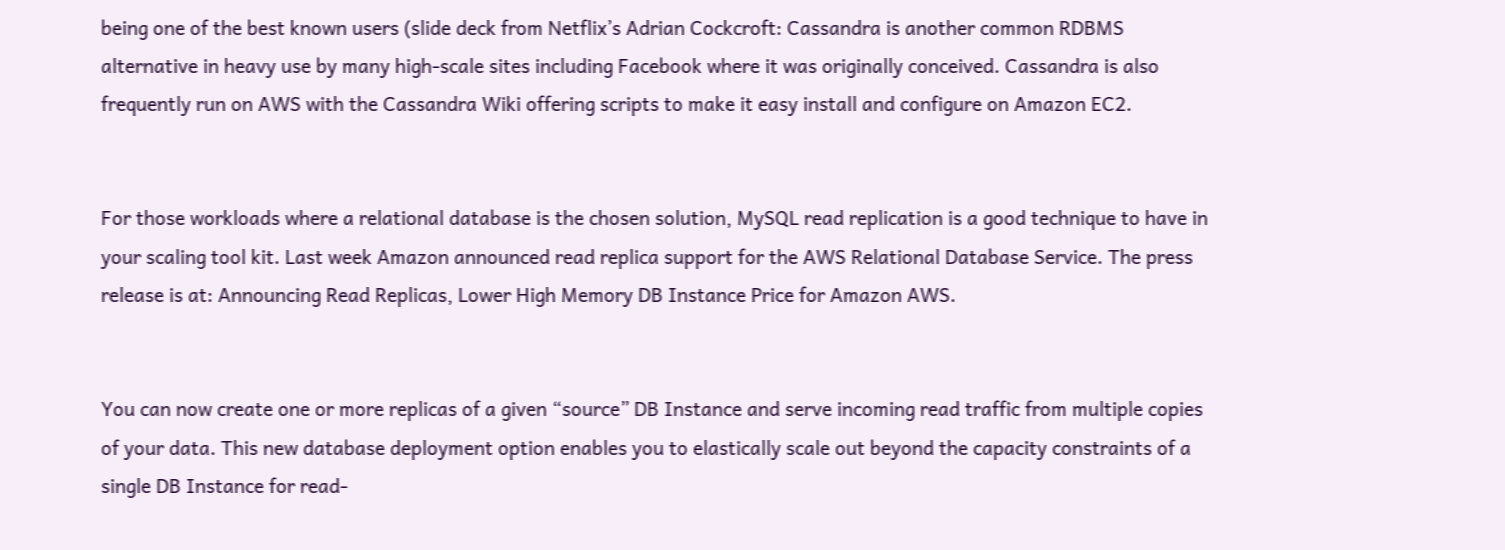being one of the best known users (slide deck from Netflix’s Adrian Cockcroft: Cassandra is another common RDBMS alternative in heavy use by many high-scale sites including Facebook where it was originally conceived. Cassandra is also frequently run on AWS with the Cassandra Wiki offering scripts to make it easy install and configure on Amazon EC2.


For those workloads where a relational database is the chosen solution, MySQL read replication is a good technique to have in your scaling tool kit. Last week Amazon announced read replica support for the AWS Relational Database Service. The press release is at: Announcing Read Replicas, Lower High Memory DB Instance Price for Amazon AWS.


You can now create one or more replicas of a given “source” DB Instance and serve incoming read traffic from multiple copies of your data. This new database deployment option enables you to elastically scale out beyond the capacity constraints of a single DB Instance for read-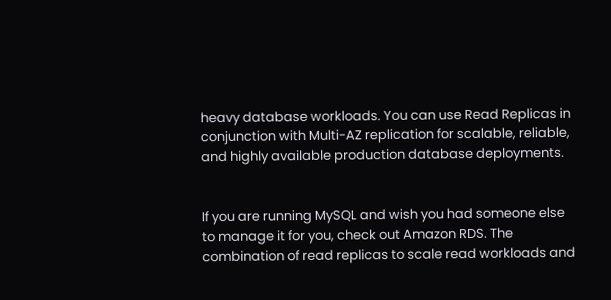heavy database workloads. You can use Read Replicas in conjunction with Multi-AZ replication for scalable, reliable, and highly available production database deployments.


If you are running MySQL and wish you had someone else to manage it for you, check out Amazon RDS. The combination of read replicas to scale read workloads and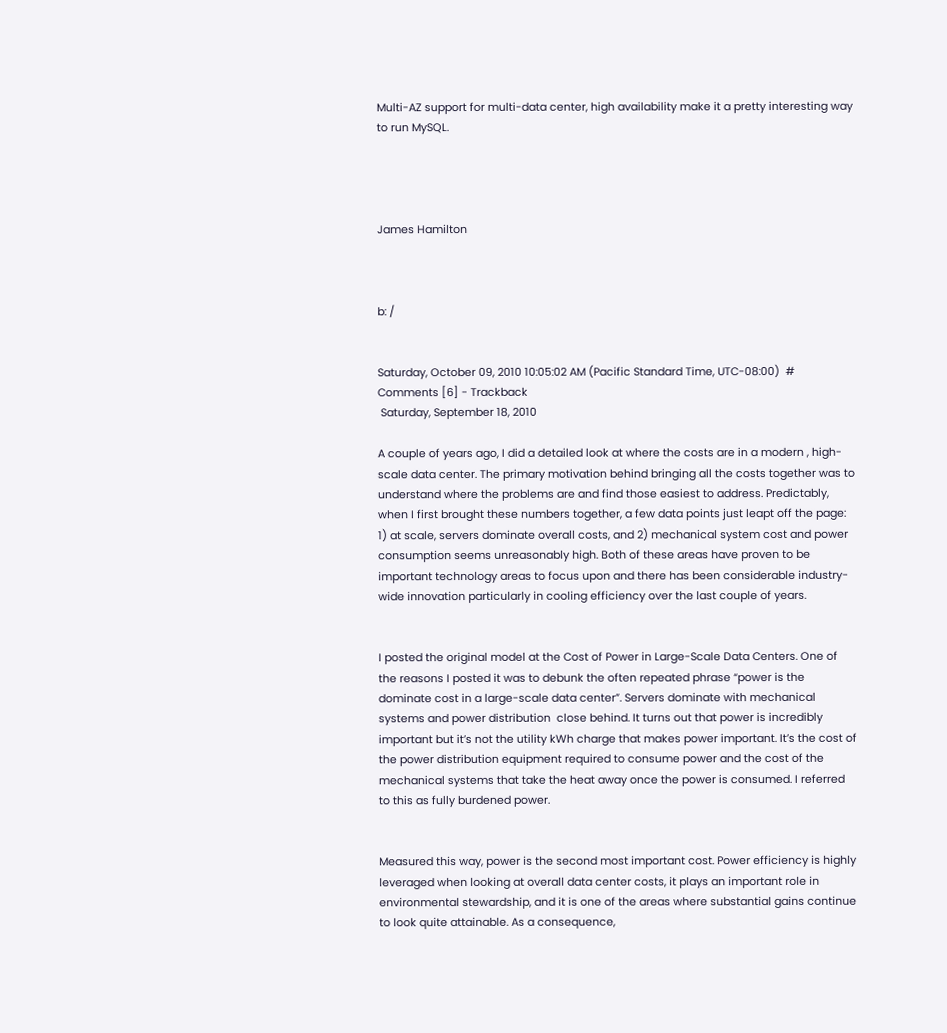Multi-AZ support for multi-data center, high availability make it a pretty interesting way to run MySQL.




James Hamilton



b: /


Saturday, October 09, 2010 10:05:02 AM (Pacific Standard Time, UTC-08:00)  #    Comments [6] - Trackback
 Saturday, September 18, 2010

A couple of years ago, I did a detailed look at where the costs are in a modern , high-scale data center. The primary motivation behind bringing all the costs together was to understand where the problems are and find those easiest to address. Predictably, when I first brought these numbers together, a few data points just leapt off the page: 1) at scale, servers dominate overall costs, and 2) mechanical system cost and power consumption seems unreasonably high. Both of these areas have proven to be important technology areas to focus upon and there has been considerable industry-wide innovation particularly in cooling efficiency over the last couple of years.


I posted the original model at the Cost of Power in Large-Scale Data Centers. One of the reasons I posted it was to debunk the often repeated phrase “power is the dominate cost in a large-scale data center”. Servers dominate with mechanical systems and power distribution  close behind. It turns out that power is incredibly important but it’s not the utility kWh charge that makes power important. It’s the cost of the power distribution equipment required to consume power and the cost of the mechanical systems that take the heat away once the power is consumed. I referred to this as fully burdened power.


Measured this way, power is the second most important cost. Power efficiency is highly leveraged when looking at overall data center costs, it plays an important role in environmental stewardship, and it is one of the areas where substantial gains continue to look quite attainable. As a consequence,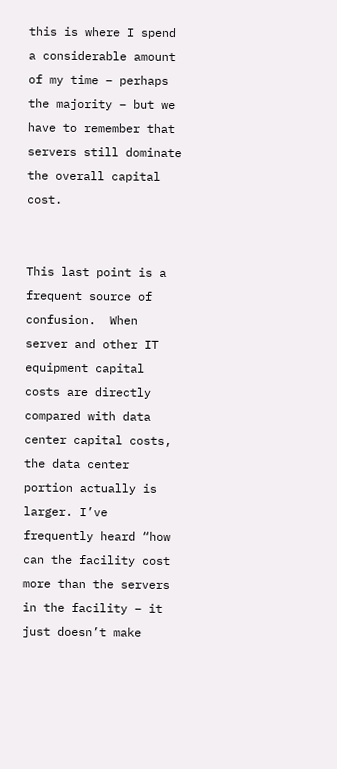this is where I spend a considerable amount of my time – perhaps the majority – but we have to remember that servers still dominate the overall capital cost.


This last point is a frequent source of confusion.  When server and other IT equipment capital costs are directly compared with data center capital costs, the data center portion actually is larger. I’ve frequently heard “how can the facility cost more than the servers in the facility – it just doesn’t make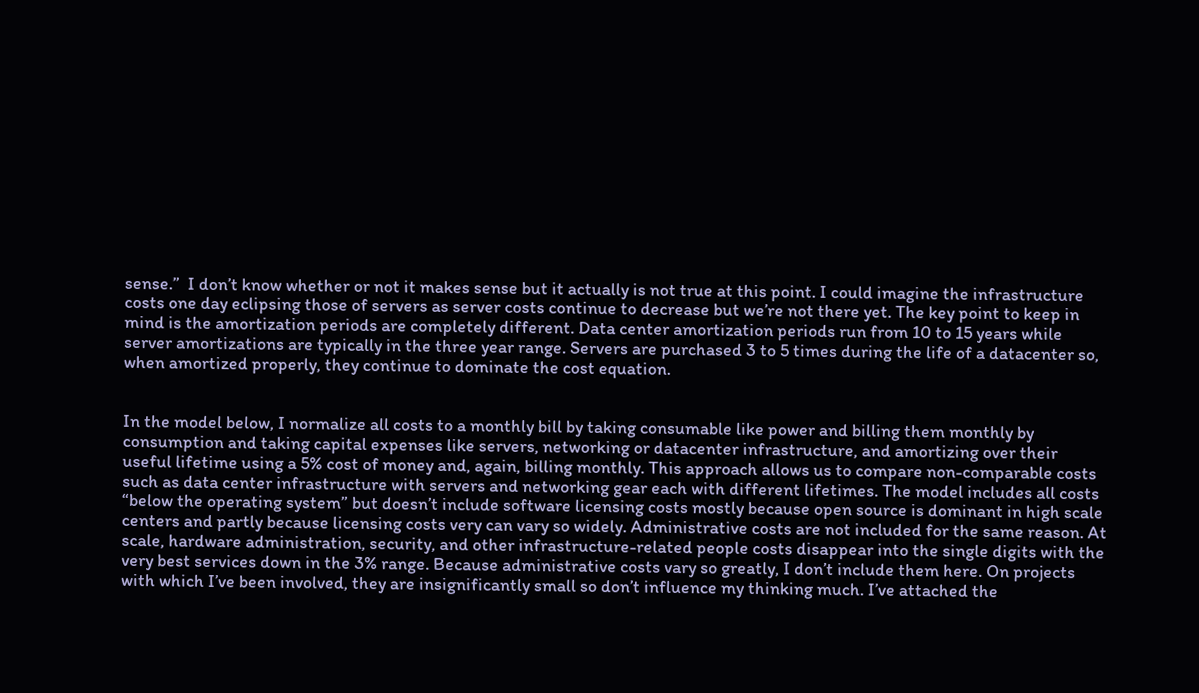sense.”  I don’t know whether or not it makes sense but it actually is not true at this point. I could imagine the infrastructure costs one day eclipsing those of servers as server costs continue to decrease but we’re not there yet. The key point to keep in mind is the amortization periods are completely different. Data center amortization periods run from 10 to 15 years while server amortizations are typically in the three year range. Servers are purchased 3 to 5 times during the life of a datacenter so, when amortized properly, they continue to dominate the cost equation.


In the model below, I normalize all costs to a monthly bill by taking consumable like power and billing them monthly by consumption and taking capital expenses like servers, networking or datacenter infrastructure, and amortizing over their useful lifetime using a 5% cost of money and, again, billing monthly. This approach allows us to compare non-comparable costs such as data center infrastructure with servers and networking gear each with different lifetimes. The model includes all costs “below the operating system” but doesn’t include software licensing costs mostly because open source is dominant in high scale centers and partly because licensing costs very can vary so widely. Administrative costs are not included for the same reason. At scale, hardware administration, security, and other infrastructure-related people costs disappear into the single digits with the very best services down in the 3% range. Because administrative costs vary so greatly, I don’t include them here. On projects with which I’ve been involved, they are insignificantly small so don’t influence my thinking much. I’ve attached the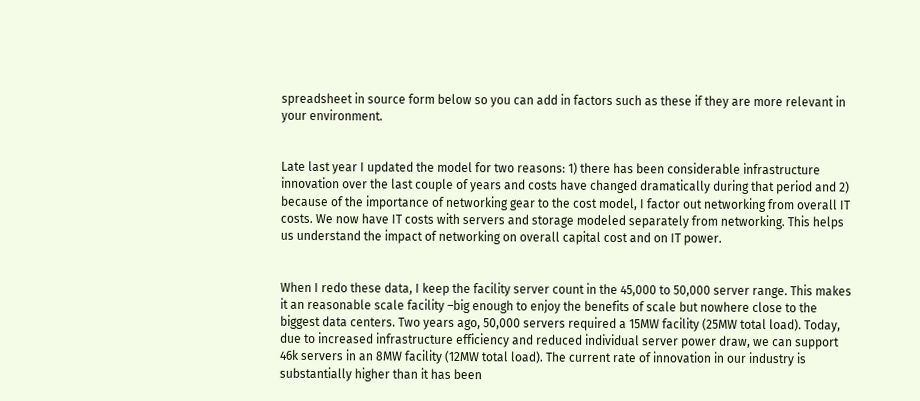spreadsheet in source form below so you can add in factors such as these if they are more relevant in your environment.


Late last year I updated the model for two reasons: 1) there has been considerable infrastructure innovation over the last couple of years and costs have changed dramatically during that period and 2) because of the importance of networking gear to the cost model, I factor out networking from overall IT costs. We now have IT costs with servers and storage modeled separately from networking. This helps us understand the impact of networking on overall capital cost and on IT power.


When I redo these data, I keep the facility server count in the 45,000 to 50,000 server range. This makes it an reasonable scale facility –big enough to enjoy the benefits of scale but nowhere close to the biggest data centers. Two years ago, 50,000 servers required a 15MW facility (25MW total load). Today, due to increased infrastructure efficiency and reduced individual server power draw, we can support 46k servers in an 8MW facility (12MW total load). The current rate of innovation in our industry is substantially higher than it has been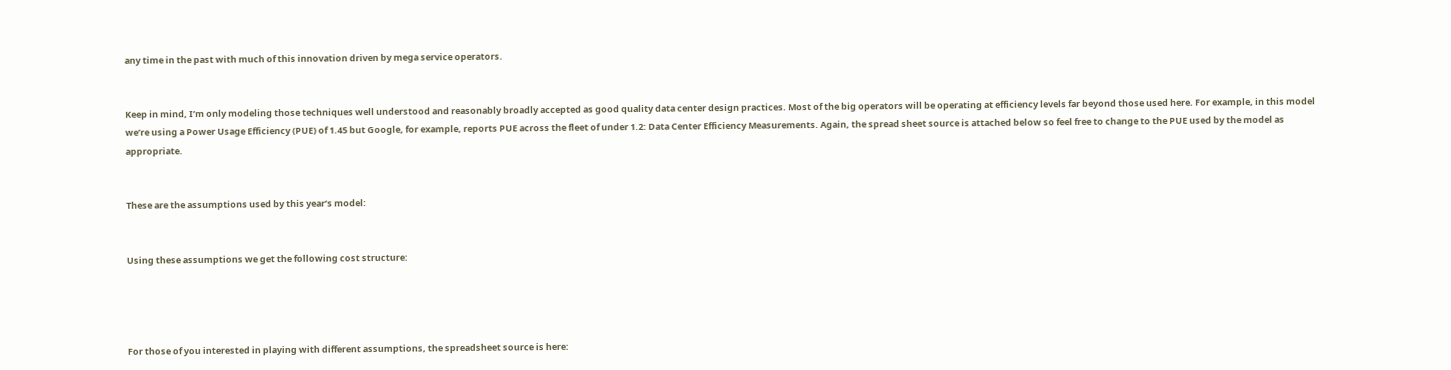any time in the past with much of this innovation driven by mega service operators.


Keep in mind, I’m only modeling those techniques well understood and reasonably broadly accepted as good quality data center design practices. Most of the big operators will be operating at efficiency levels far beyond those used here. For example, in this model we’re using a Power Usage Efficiency (PUE) of 1.45 but Google, for example, reports PUE across the fleet of under 1.2: Data Center Efficiency Measurements. Again, the spread sheet source is attached below so feel free to change to the PUE used by the model as appropriate.


These are the assumptions used by this year’s model:


Using these assumptions we get the following cost structure:




For those of you interested in playing with different assumptions, the spreadsheet source is here: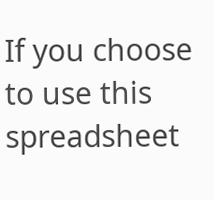If you choose to use this spreadsheet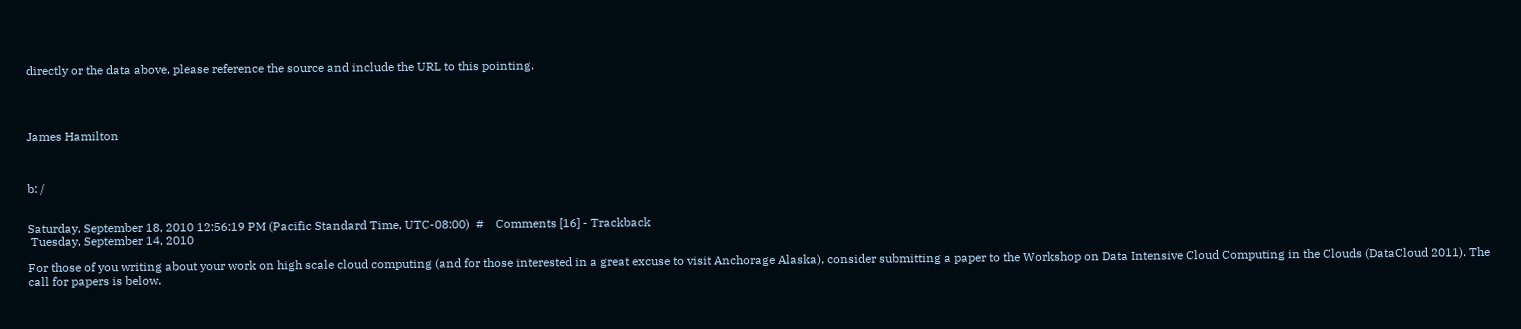directly or the data above, please reference the source and include the URL to this pointing.




James Hamilton



b: /


Saturday, September 18, 2010 12:56:19 PM (Pacific Standard Time, UTC-08:00)  #    Comments [16] - Trackback
 Tuesday, September 14, 2010

For those of you writing about your work on high scale cloud computing (and for those interested in a great excuse to visit Anchorage Alaska), consider submitting a paper to the Workshop on Data Intensive Cloud Computing in the Clouds (DataCloud 2011). The call for papers is below.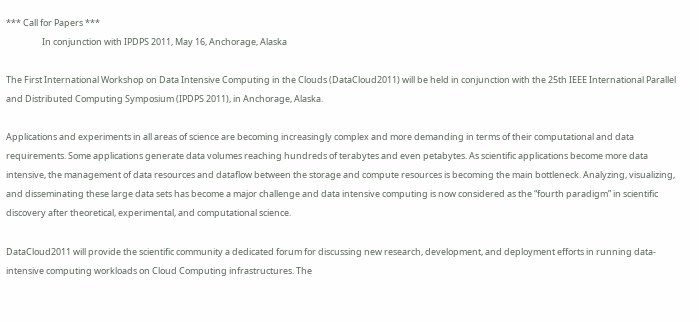*** Call for Papers ***
                  In conjunction with IPDPS 2011, May 16, Anchorage, Alaska

The First International Workshop on Data Intensive Computing in the Clouds (DataCloud2011) will be held in conjunction with the 25th IEEE International Parallel and Distributed Computing Symposium (IPDPS 2011), in Anchorage, Alaska.

Applications and experiments in all areas of science are becoming increasingly complex and more demanding in terms of their computational and data requirements. Some applications generate data volumes reaching hundreds of terabytes and even petabytes. As scientific applications become more data intensive, the management of data resources and dataflow between the storage and compute resources is becoming the main bottleneck. Analyzing, visualizing, and disseminating these large data sets has become a major challenge and data intensive computing is now considered as the “fourth paradigm” in scientific discovery after theoretical, experimental, and computational science.

DataCloud2011 will provide the scientific community a dedicated forum for discussing new research, development, and deployment efforts in running data-intensive computing workloads on Cloud Computing infrastructures. The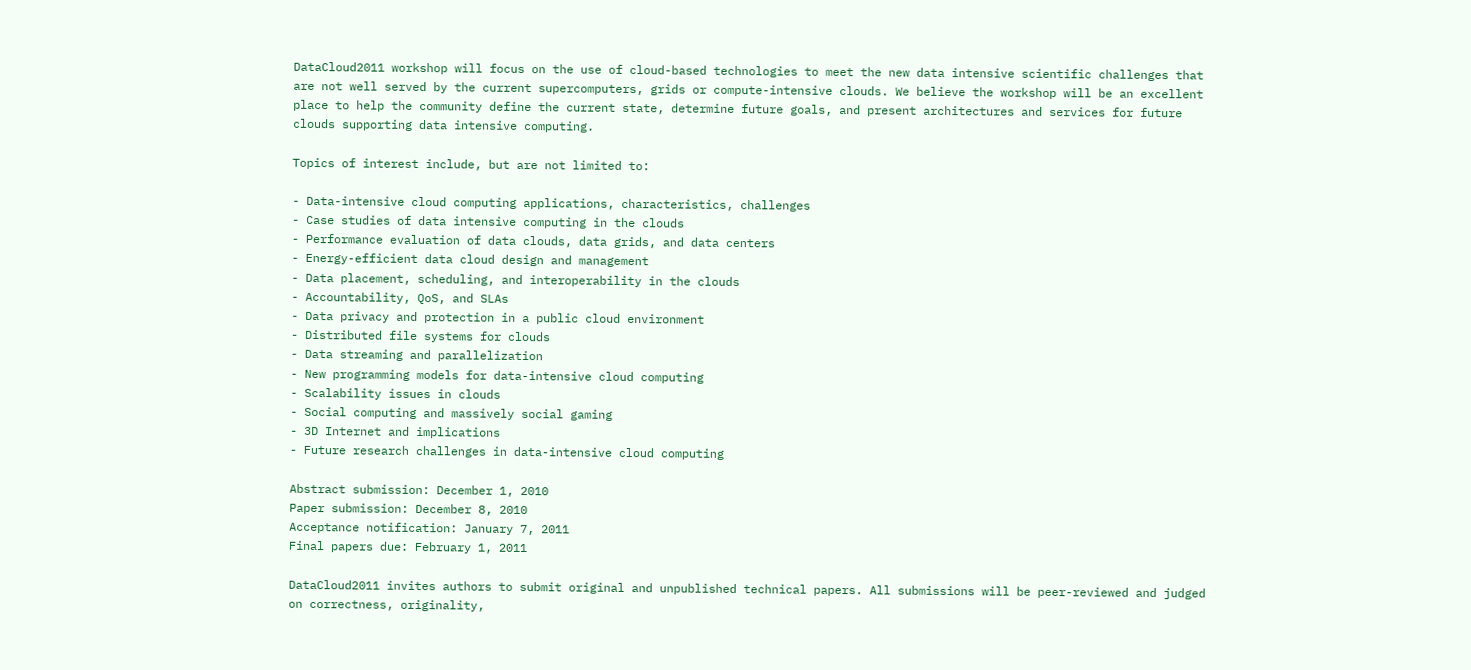DataCloud2011 workshop will focus on the use of cloud-based technologies to meet the new data intensive scientific challenges that are not well served by the current supercomputers, grids or compute-intensive clouds. We believe the workshop will be an excellent place to help the community define the current state, determine future goals, and present architectures and services for future clouds supporting data intensive computing.

Topics of interest include, but are not limited to:

- Data-intensive cloud computing applications, characteristics, challenges
- Case studies of data intensive computing in the clouds
- Performance evaluation of data clouds, data grids, and data centers
- Energy-efficient data cloud design and management
- Data placement, scheduling, and interoperability in the clouds
- Accountability, QoS, and SLAs
- Data privacy and protection in a public cloud environment
- Distributed file systems for clouds
- Data streaming and parallelization
- New programming models for data-intensive cloud computing
- Scalability issues in clouds
- Social computing and massively social gaming
- 3D Internet and implications
- Future research challenges in data-intensive cloud computing

Abstract submission: December 1, 2010
Paper submission: December 8, 2010
Acceptance notification: January 7, 2011
Final papers due: February 1, 2011

DataCloud2011 invites authors to submit original and unpublished technical papers. All submissions will be peer-reviewed and judged on correctness, originality,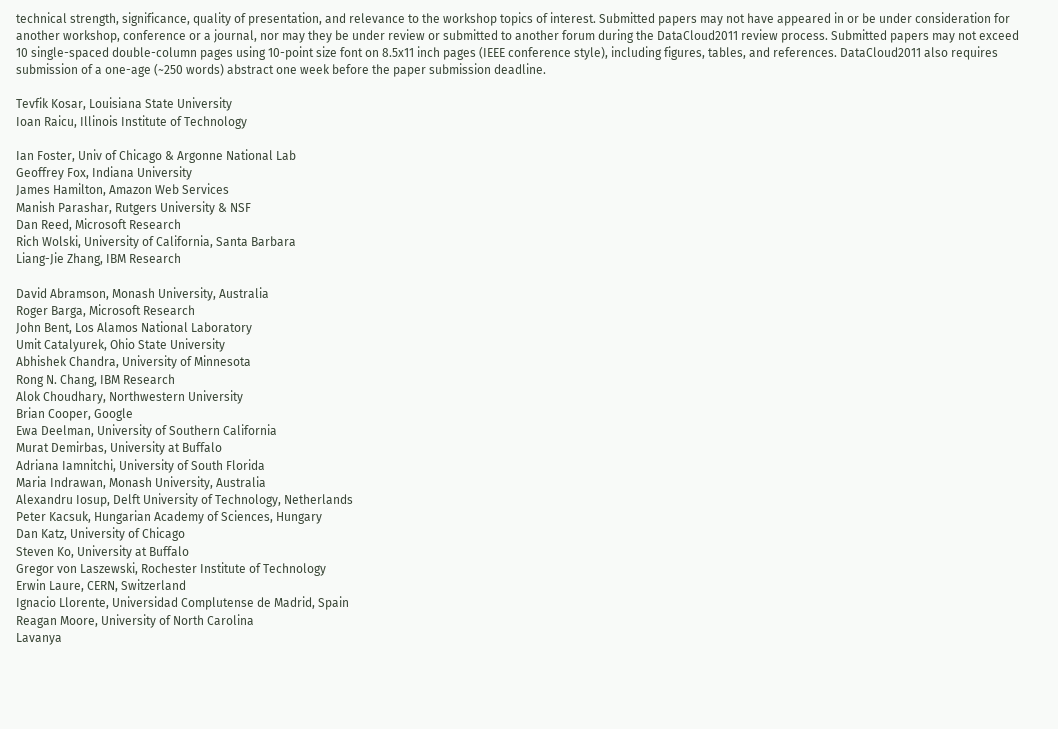technical strength, significance, quality of presentation, and relevance to the workshop topics of interest. Submitted papers may not have appeared in or be under consideration for another workshop, conference or a journal, nor may they be under review or submitted to another forum during the DataCloud2011 review process. Submitted papers may not exceed 10 single-spaced double-column pages using 10-point size font on 8.5x11 inch pages (IEEE conference style), including figures, tables, and references. DataCloud2011 also requires submission of a one-age (~250 words) abstract one week before the paper submission deadline.

Tevfik Kosar, Louisiana State University
Ioan Raicu, Illinois Institute of Technology

Ian Foster, Univ of Chicago & Argonne National Lab
Geoffrey Fox, Indiana University
James Hamilton, Amazon Web Services
Manish Parashar, Rutgers University & NSF
Dan Reed, Microsoft Research
Rich Wolski, University of California, Santa Barbara
Liang-Jie Zhang, IBM Research

David Abramson, Monash University, Australia
Roger Barga, Microsoft Research
John Bent, Los Alamos National Laboratory
Umit Catalyurek, Ohio State University
Abhishek Chandra, University of Minnesota
Rong N. Chang, IBM Research
Alok Choudhary, Northwestern University
Brian Cooper, Google
Ewa Deelman, University of Southern California
Murat Demirbas, University at Buffalo
Adriana Iamnitchi, University of South Florida
Maria Indrawan, Monash University, Australia
Alexandru Iosup, Delft University of Technology, Netherlands
Peter Kacsuk, Hungarian Academy of Sciences, Hungary
Dan Katz, University of Chicago
Steven Ko, University at Buffalo
Gregor von Laszewski, Rochester Institute of Technology
Erwin Laure, CERN, Switzerland
Ignacio Llorente, Universidad Complutense de Madrid, Spain
Reagan Moore, University of North Carolina
Lavanya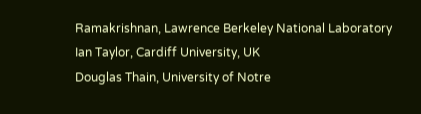Ramakrishnan, Lawrence Berkeley National Laboratory
Ian Taylor, Cardiff University, UK
Douglas Thain, University of Notre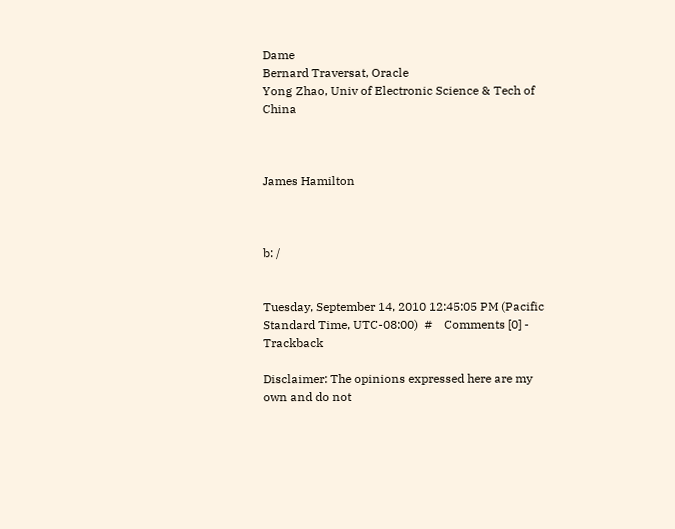Dame
Bernard Traversat, Oracle
Yong Zhao, Univ of Electronic Science & Tech of China



James Hamilton



b: /


Tuesday, September 14, 2010 12:45:05 PM (Pacific Standard Time, UTC-08:00)  #    Comments [0] - Trackback

Disclaimer: The opinions expressed here are my own and do not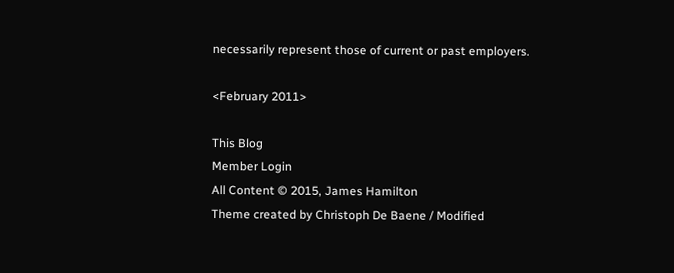necessarily represent those of current or past employers.

<February 2011>

This Blog
Member Login
All Content © 2015, James Hamilton
Theme created by Christoph De Baene / Modified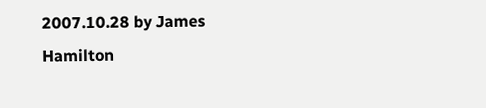2007.10.28 by James Hamilton